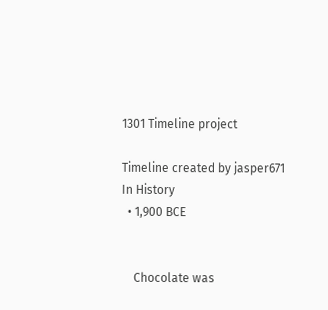1301 Timeline project

Timeline created by jasper671
In History
  • 1,900 BCE


    Chocolate was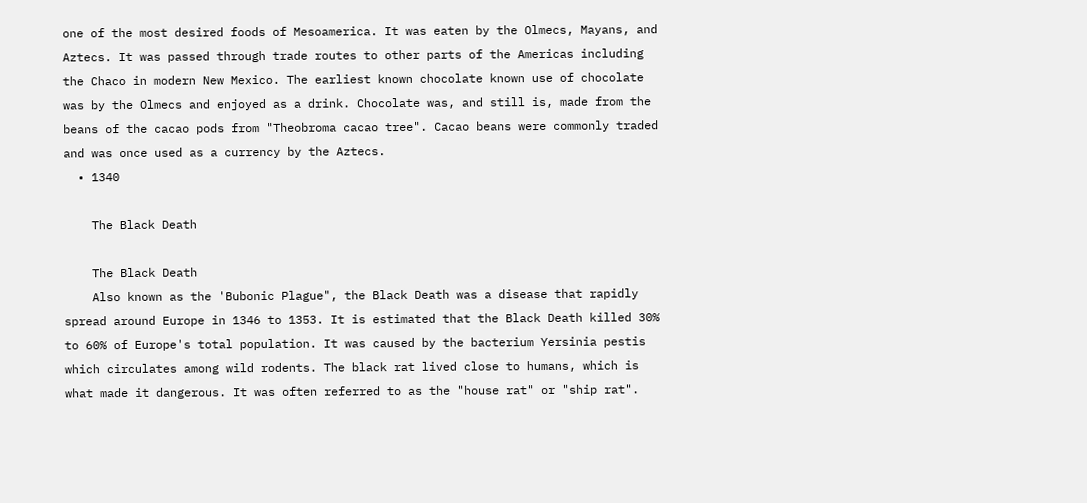one of the most desired foods of Mesoamerica. It was eaten by the Olmecs, Mayans, and Aztecs. It was passed through trade routes to other parts of the Americas including the Chaco in modern New Mexico. The earliest known chocolate known use of chocolate was by the Olmecs and enjoyed as a drink. Chocolate was, and still is, made from the beans of the cacao pods from "Theobroma cacao tree". Cacao beans were commonly traded and was once used as a currency by the Aztecs.
  • 1340

    The Black Death

    The Black Death
    Also known as the 'Bubonic Plague", the Black Death was a disease that rapidly spread around Europe in 1346 to 1353. It is estimated that the Black Death killed 30% to 60% of Europe's total population. It was caused by the bacterium Yersinia pestis which circulates among wild rodents. The black rat lived close to humans, which is what made it dangerous. It was often referred to as the "house rat" or "ship rat".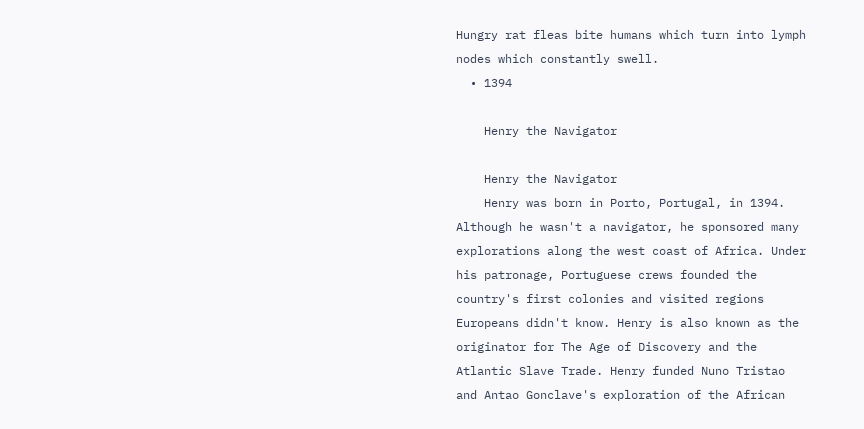Hungry rat fleas bite humans which turn into lymph nodes which constantly swell.
  • 1394

    Henry the Navigator

    Henry the Navigator
    Henry was born in Porto, Portugal, in 1394. Although he wasn't a navigator, he sponsored many explorations along the west coast of Africa. Under his patronage, Portuguese crews founded the country's first colonies and visited regions Europeans didn't know. Henry is also known as the originator for The Age of Discovery and the Atlantic Slave Trade. Henry funded Nuno Tristao and Antao Gonclave's exploration of the African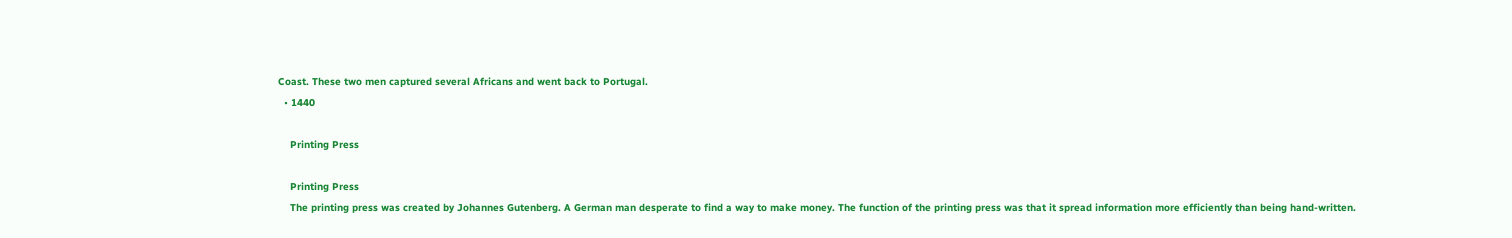Coast. These two men captured several Africans and went back to Portugal.
  • 1440

    Printing Press

    Printing Press
    The printing press was created by Johannes Gutenberg. A German man desperate to find a way to make money. The function of the printing press was that it spread information more efficiently than being hand-written.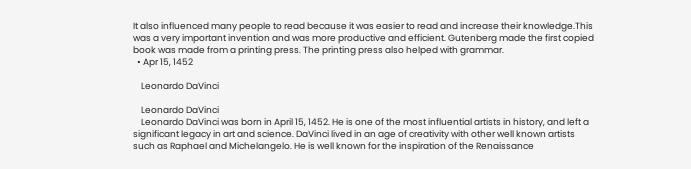It also influenced many people to read because it was easier to read and increase their knowledge.This was a very important invention and was more productive and efficient. Gutenberg made the first copied book was made from a printing press. The printing press also helped with grammar.
  • Apr 15, 1452

    Leonardo DaVinci

    Leonardo DaVinci
    Leonardo DaVinci was born in April 15, 1452. He is one of the most influential artists in history, and left a significant legacy in art and science. DaVinci lived in an age of creativity with other well known artists such as Raphael and Michelangelo. He is well known for the inspiration of the Renaissance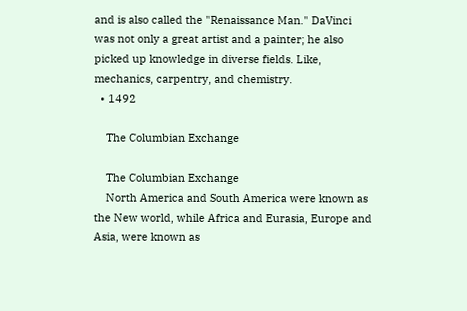and is also called the "Renaissance Man." DaVinci was not only a great artist and a painter; he also picked up knowledge in diverse fields. Like, mechanics, carpentry, and chemistry.
  • 1492

    The Columbian Exchange

    The Columbian Exchange
    North America and South America were known as the New world, while Africa and Eurasia, Europe and Asia, were known as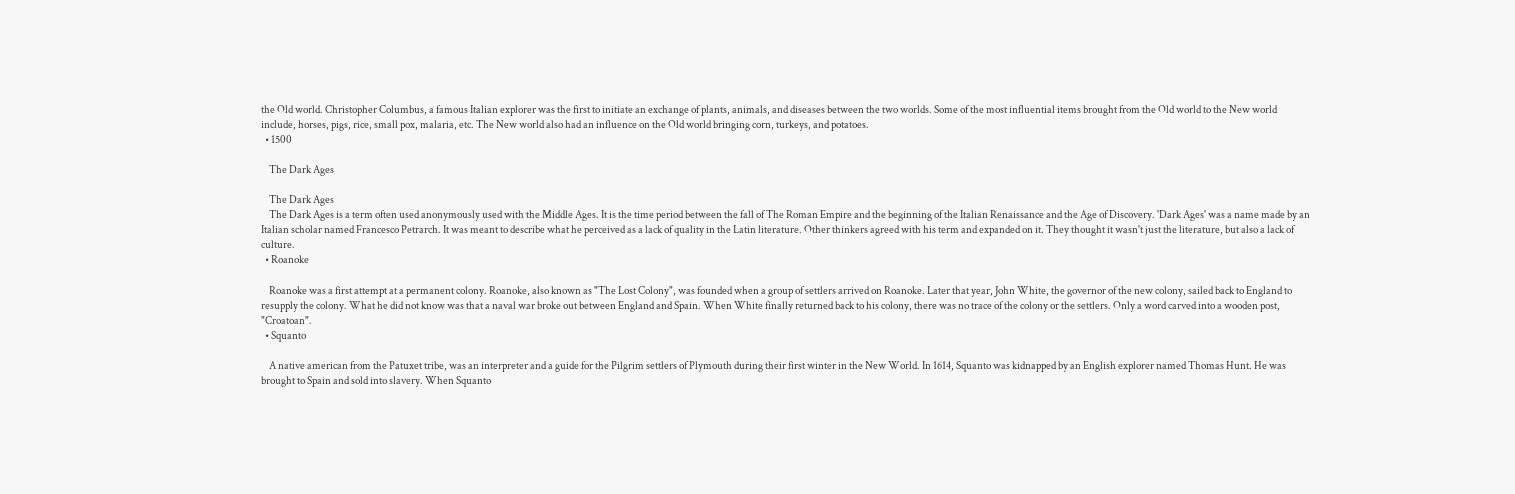the Old world. Christopher Columbus, a famous Italian explorer was the first to initiate an exchange of plants, animals, and diseases between the two worlds. Some of the most influential items brought from the Old world to the New world include, horses, pigs, rice, small pox, malaria, etc. The New world also had an influence on the Old world bringing corn, turkeys, and potatoes.
  • 1500

    The Dark Ages

    The Dark Ages
    The Dark Ages is a term often used anonymously used with the Middle Ages. It is the time period between the fall of The Roman Empire and the beginning of the Italian Renaissance and the Age of Discovery. 'Dark Ages' was a name made by an Italian scholar named Francesco Petrarch. It was meant to describe what he perceived as a lack of quality in the Latin literature. Other thinkers agreed with his term and expanded on it. They thought it wasn't just the literature, but also a lack of culture.
  • Roanoke

    Roanoke was a first attempt at a permanent colony. Roanoke, also known as "The Lost Colony", was founded when a group of settlers arrived on Roanoke. Later that year, John White, the governor of the new colony, sailed back to England to resupply the colony. What he did not know was that a naval war broke out between England and Spain. When White finally returned back to his colony, there was no trace of the colony or the settlers. Only a word carved into a wooden post, "Croatoan".
  • Squanto

    A native american from the Patuxet tribe, was an interpreter and a guide for the Pilgrim settlers of Plymouth during their first winter in the New World. In 1614, Squanto was kidnapped by an English explorer named Thomas Hunt. He was brought to Spain and sold into slavery. When Squanto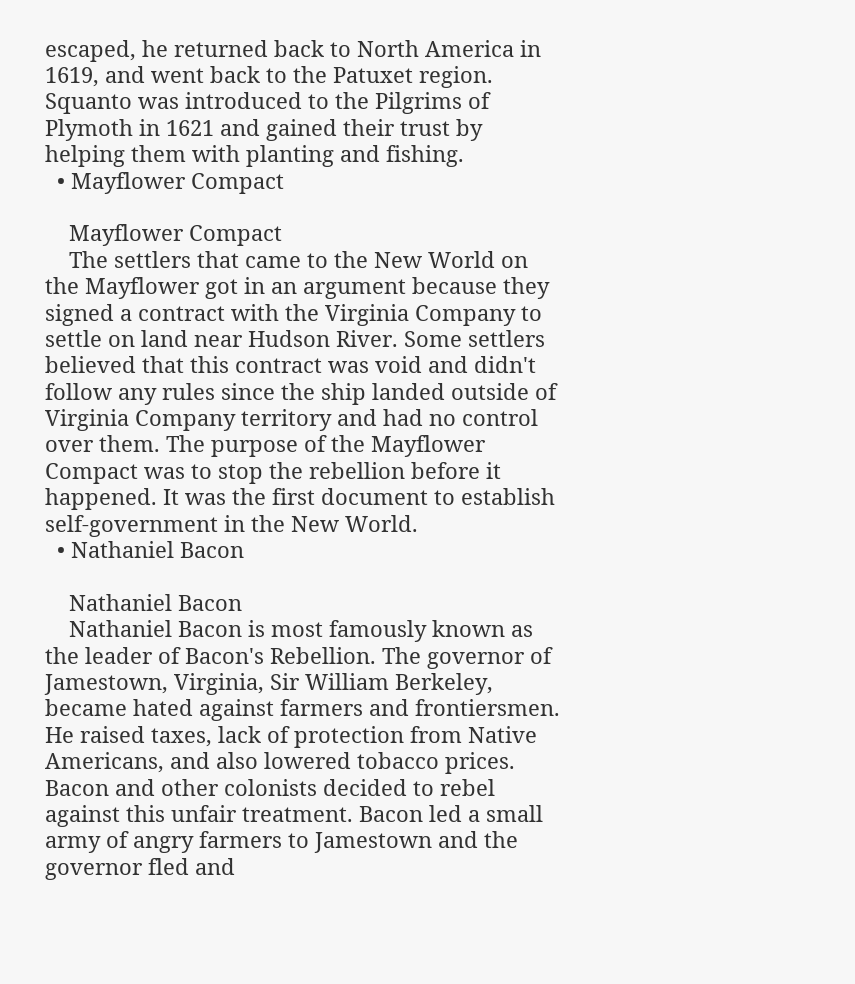escaped, he returned back to North America in 1619, and went back to the Patuxet region. Squanto was introduced to the Pilgrims of Plymoth in 1621 and gained their trust by helping them with planting and fishing.
  • Mayflower Compact

    Mayflower Compact
    The settlers that came to the New World on the Mayflower got in an argument because they signed a contract with the Virginia Company to settle on land near Hudson River. Some settlers believed that this contract was void and didn't follow any rules since the ship landed outside of Virginia Company territory and had no control over them. The purpose of the Mayflower Compact was to stop the rebellion before it happened. It was the first document to establish self-government in the New World.
  • Nathaniel Bacon

    Nathaniel Bacon
    Nathaniel Bacon is most famously known as the leader of Bacon's Rebellion. The governor of Jamestown, Virginia, Sir William Berkeley, became hated against farmers and frontiersmen. He raised taxes, lack of protection from Native Americans, and also lowered tobacco prices. Bacon and other colonists decided to rebel against this unfair treatment. Bacon led a small army of angry farmers to Jamestown and the governor fled and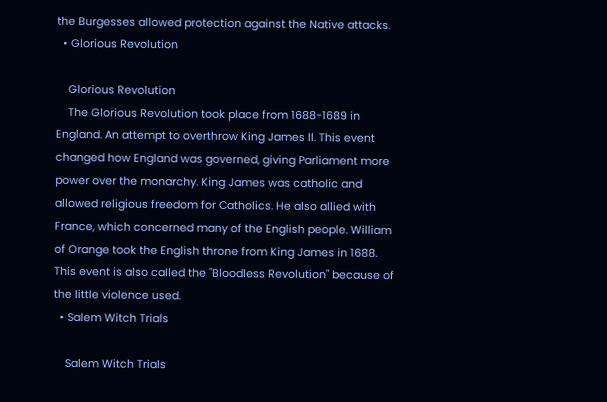the Burgesses allowed protection against the Native attacks.
  • Glorious Revolution

    Glorious Revolution
    The Glorious Revolution took place from 1688-1689 in England. An attempt to overthrow King James ll. This event changed how England was governed, giving Parliament more power over the monarchy. King James was catholic and allowed religious freedom for Catholics. He also allied with France, which concerned many of the English people. William of Orange took the English throne from King James in 1688. This event is also called the "Bloodless Revolution" because of the little violence used.
  • Salem Witch Trials

    Salem Witch Trials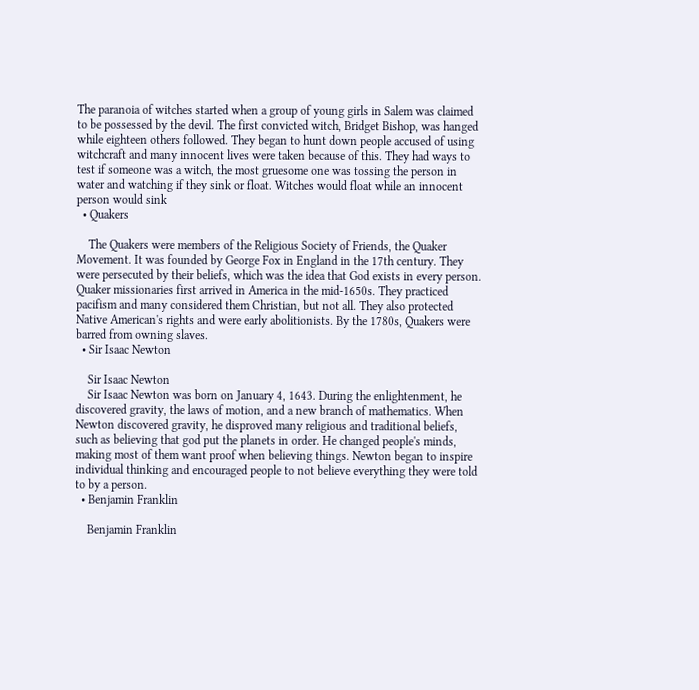The paranoia of witches started when a group of young girls in Salem was claimed to be possessed by the devil. The first convicted witch, Bridget Bishop, was hanged while eighteen others followed. They began to hunt down people accused of using witchcraft and many innocent lives were taken because of this. They had ways to test if someone was a witch, the most gruesome one was tossing the person in water and watching if they sink or float. Witches would float while an innocent person would sink
  • Quakers

    The Quakers were members of the Religious Society of Friends, the Quaker Movement. It was founded by George Fox in England in the 17th century. They were persecuted by their beliefs, which was the idea that God exists in every person. Quaker missionaries first arrived in America in the mid-1650s. They practiced pacifism and many considered them Christian, but not all. They also protected Native American's rights and were early abolitionists. By the 1780s, Quakers were barred from owning slaves.
  • Sir Isaac Newton

    Sir Isaac Newton
    Sir Isaac Newton was born on January 4, 1643. During the enlightenment, he discovered gravity, the laws of motion, and a new branch of mathematics. When Newton discovered gravity, he disproved many religious and traditional beliefs, such as believing that god put the planets in order. He changed people's minds, making most of them want proof when believing things. Newton began to inspire individual thinking and encouraged people to not believe everything they were told to by a person.
  • Benjamin Franklin

    Benjamin Franklin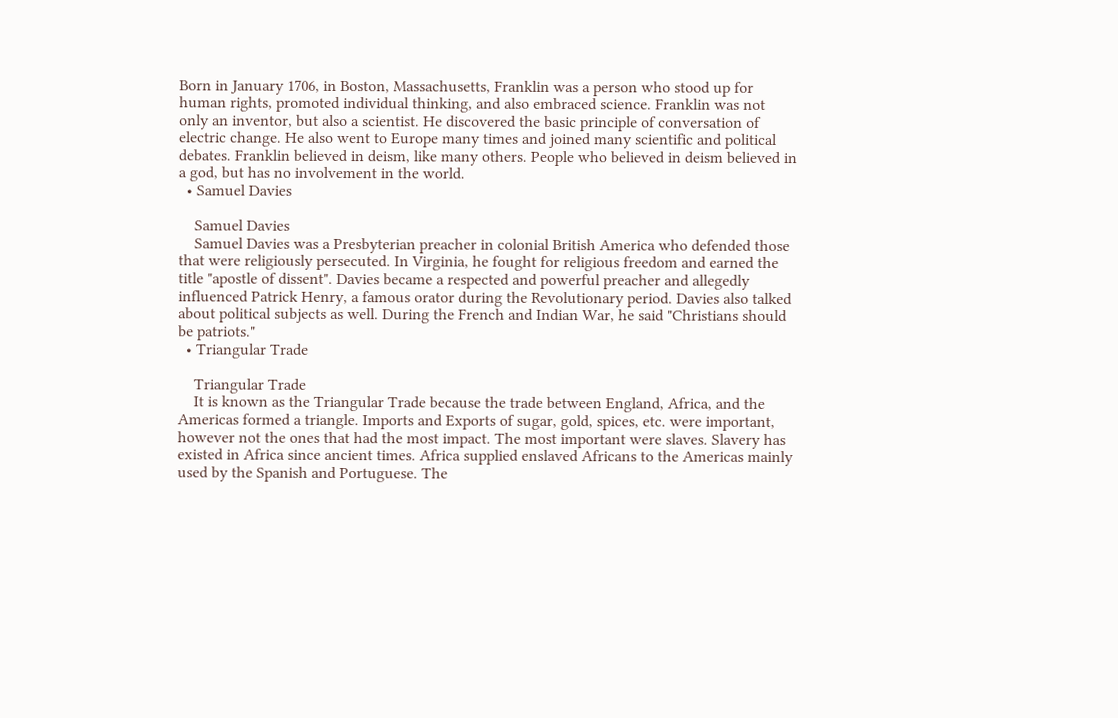Born in January 1706, in Boston, Massachusetts, Franklin was a person who stood up for human rights, promoted individual thinking, and also embraced science. Franklin was not only an inventor, but also a scientist. He discovered the basic principle of conversation of electric change. He also went to Europe many times and joined many scientific and political debates. Franklin believed in deism, like many others. People who believed in deism believed in a god, but has no involvement in the world.
  • Samuel Davies

    Samuel Davies
    Samuel Davies was a Presbyterian preacher in colonial British America who defended those that were religiously persecuted. In Virginia, he fought for religious freedom and earned the title "apostle of dissent". Davies became a respected and powerful preacher and allegedly influenced Patrick Henry, a famous orator during the Revolutionary period. Davies also talked about political subjects as well. During the French and Indian War, he said "Christians should be patriots."
  • Triangular Trade

    Triangular Trade
    It is known as the Triangular Trade because the trade between England, Africa, and the Americas formed a triangle. Imports and Exports of sugar, gold, spices, etc. were important, however not the ones that had the most impact. The most important were slaves. Slavery has existed in Africa since ancient times. Africa supplied enslaved Africans to the Americas mainly used by the Spanish and Portuguese. The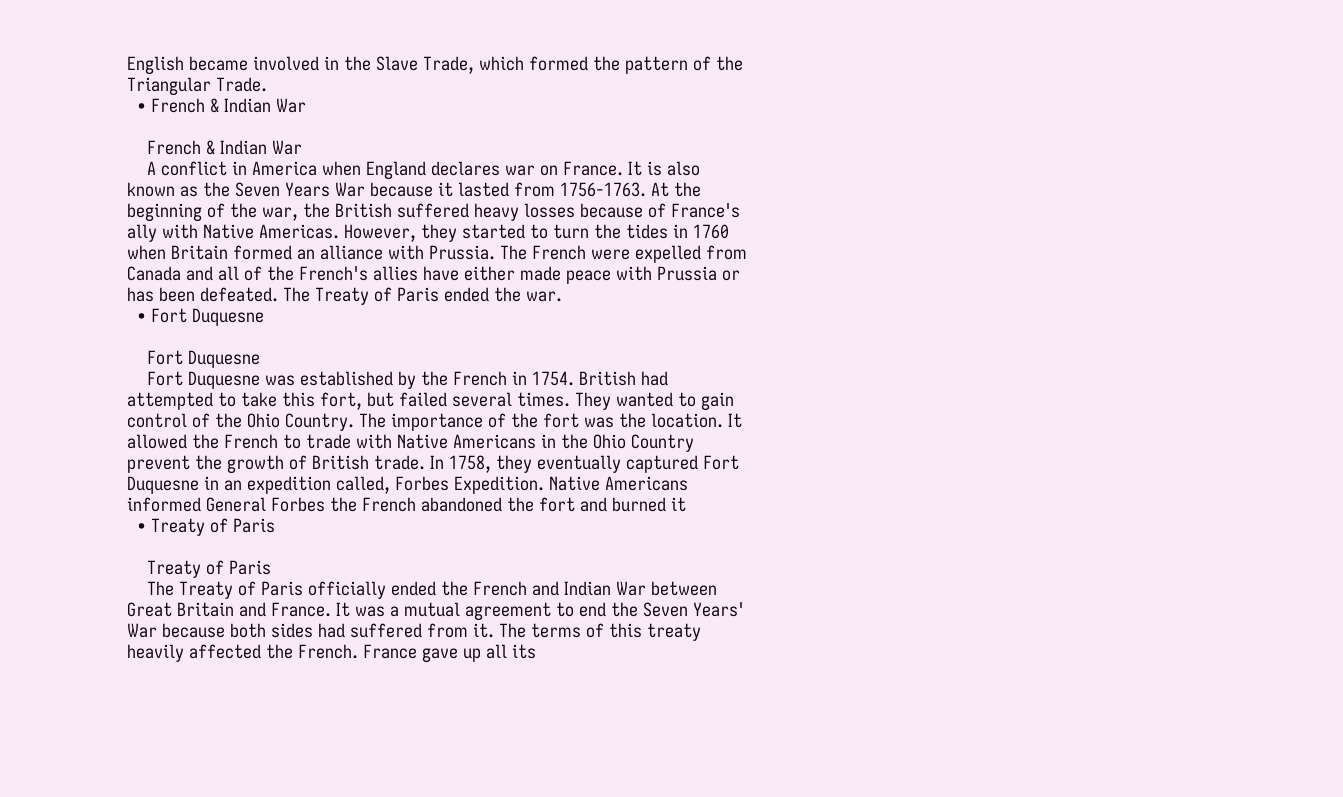English became involved in the Slave Trade, which formed the pattern of the Triangular Trade.
  • French & Indian War

    French & Indian War
    A conflict in America when England declares war on France. It is also known as the Seven Years War because it lasted from 1756-1763. At the beginning of the war, the British suffered heavy losses because of France's ally with Native Americas. However, they started to turn the tides in 1760 when Britain formed an alliance with Prussia. The French were expelled from Canada and all of the French's allies have either made peace with Prussia or has been defeated. The Treaty of Paris ended the war.
  • Fort Duquesne

    Fort Duquesne
    Fort Duquesne was established by the French in 1754. British had attempted to take this fort, but failed several times. They wanted to gain control of the Ohio Country. The importance of the fort was the location. It allowed the French to trade with Native Americans in the Ohio Country prevent the growth of British trade. In 1758, they eventually captured Fort Duquesne in an expedition called, Forbes Expedition. Native Americans informed General Forbes the French abandoned the fort and burned it
  • Treaty of Paris

    Treaty of Paris
    The Treaty of Paris officially ended the French and Indian War between Great Britain and France. It was a mutual agreement to end the Seven Years' War because both sides had suffered from it. The terms of this treaty heavily affected the French. France gave up all its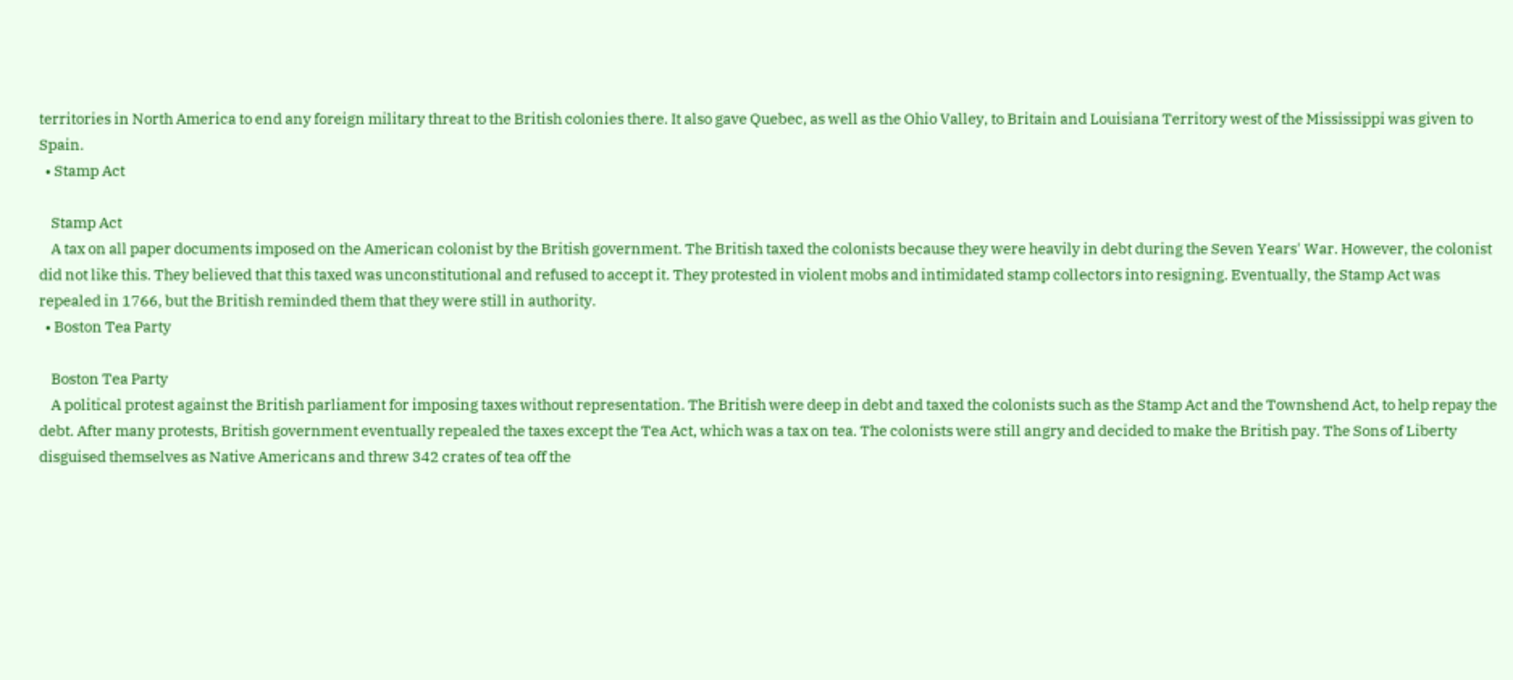territories in North America to end any foreign military threat to the British colonies there. It also gave Quebec, as well as the Ohio Valley, to Britain and Louisiana Territory west of the Mississippi was given to Spain.
  • Stamp Act

    Stamp Act
    A tax on all paper documents imposed on the American colonist by the British government. The British taxed the colonists because they were heavily in debt during the Seven Years' War. However, the colonist did not like this. They believed that this taxed was unconstitutional and refused to accept it. They protested in violent mobs and intimidated stamp collectors into resigning. Eventually, the Stamp Act was repealed in 1766, but the British reminded them that they were still in authority.
  • Boston Tea Party

    Boston Tea Party
    A political protest against the British parliament for imposing taxes without representation. The British were deep in debt and taxed the colonists such as the Stamp Act and the Townshend Act, to help repay the debt. After many protests, British government eventually repealed the taxes except the Tea Act, which was a tax on tea. The colonists were still angry and decided to make the British pay. The Sons of Liberty disguised themselves as Native Americans and threw 342 crates of tea off the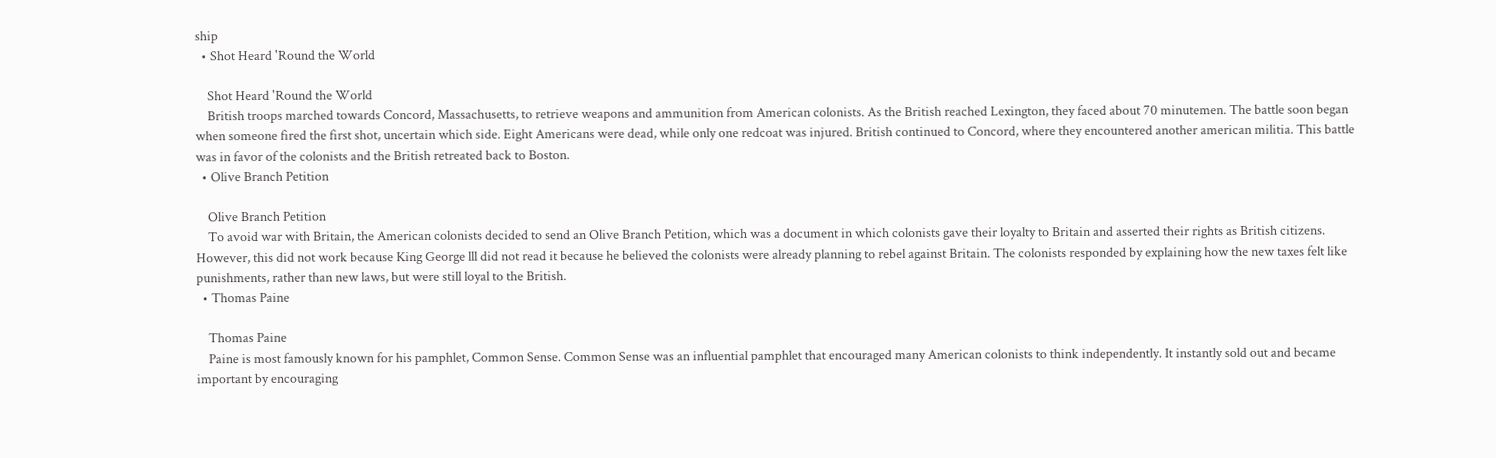ship
  • Shot Heard 'Round the World

    Shot Heard 'Round the World
    British troops marched towards Concord, Massachusetts, to retrieve weapons and ammunition from American colonists. As the British reached Lexington, they faced about 70 minutemen. The battle soon began when someone fired the first shot, uncertain which side. Eight Americans were dead, while only one redcoat was injured. British continued to Concord, where they encountered another american militia. This battle was in favor of the colonists and the British retreated back to Boston.
  • Olive Branch Petition

    Olive Branch Petition
    To avoid war with Britain, the American colonists decided to send an Olive Branch Petition, which was a document in which colonists gave their loyalty to Britain and asserted their rights as British citizens. However, this did not work because King George lll did not read it because he believed the colonists were already planning to rebel against Britain. The colonists responded by explaining how the new taxes felt like punishments, rather than new laws, but were still loyal to the British.
  • Thomas Paine

    Thomas Paine
    Paine is most famously known for his pamphlet, Common Sense. Common Sense was an influential pamphlet that encouraged many American colonists to think independently. It instantly sold out and became important by encouraging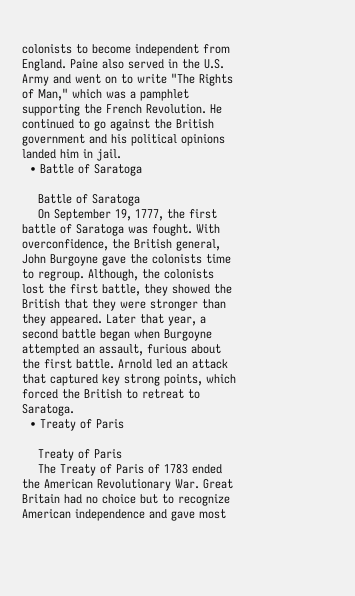colonists to become independent from England. Paine also served in the U.S. Army and went on to write "The Rights of Man," which was a pamphlet supporting the French Revolution. He continued to go against the British government and his political opinions landed him in jail.
  • Battle of Saratoga

    Battle of Saratoga
    On September 19, 1777, the first battle of Saratoga was fought. With overconfidence, the British general, John Burgoyne gave the colonists time to regroup. Although, the colonists lost the first battle, they showed the British that they were stronger than they appeared. Later that year, a second battle began when Burgoyne attempted an assault, furious about the first battle. Arnold led an attack that captured key strong points, which forced the British to retreat to Saratoga.
  • Treaty of Paris

    Treaty of Paris
    The Treaty of Paris of 1783 ended the American Revolutionary War. Great Britain had no choice but to recognize American independence and gave most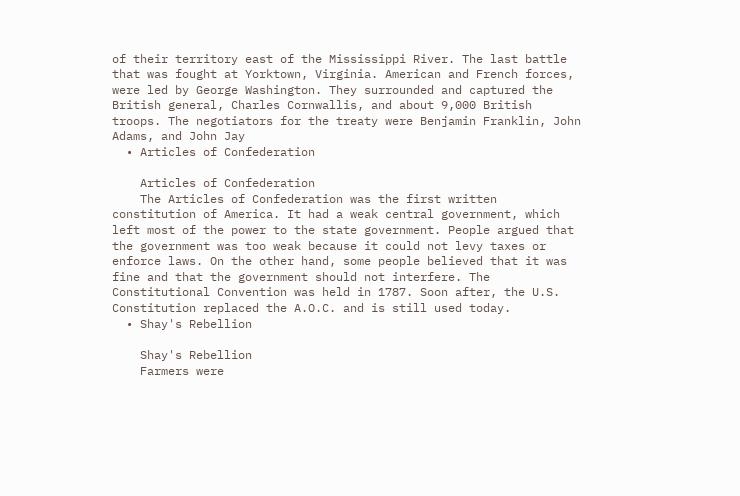of their territory east of the Mississippi River. The last battle that was fought at Yorktown, Virginia. American and French forces, were led by George Washington. They surrounded and captured the British general, Charles Cornwallis, and about 9,000 British troops. The negotiators for the treaty were Benjamin Franklin, John Adams, and John Jay
  • Articles of Confederation

    Articles of Confederation
    The Articles of Confederation was the first written constitution of America. It had a weak central government, which left most of the power to the state government. People argued that the government was too weak because it could not levy taxes or enforce laws. On the other hand, some people believed that it was fine and that the government should not interfere. The Constitutional Convention was held in 1787. Soon after, the U.S. Constitution replaced the A.O.C. and is still used today.
  • Shay's Rebellion

    Shay's Rebellion
    Farmers were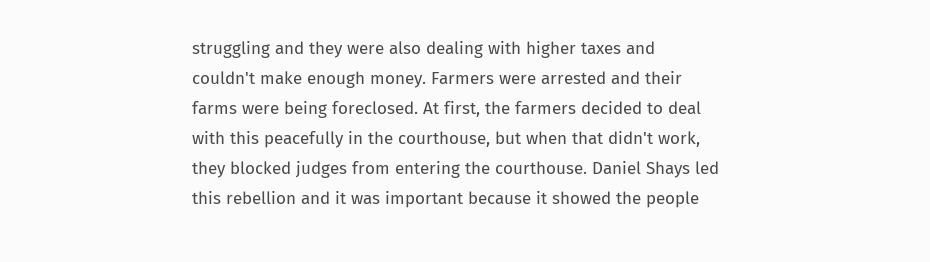struggling and they were also dealing with higher taxes and couldn't make enough money. Farmers were arrested and their farms were being foreclosed. At first, the farmers decided to deal with this peacefully in the courthouse, but when that didn't work, they blocked judges from entering the courthouse. Daniel Shays led this rebellion and it was important because it showed the people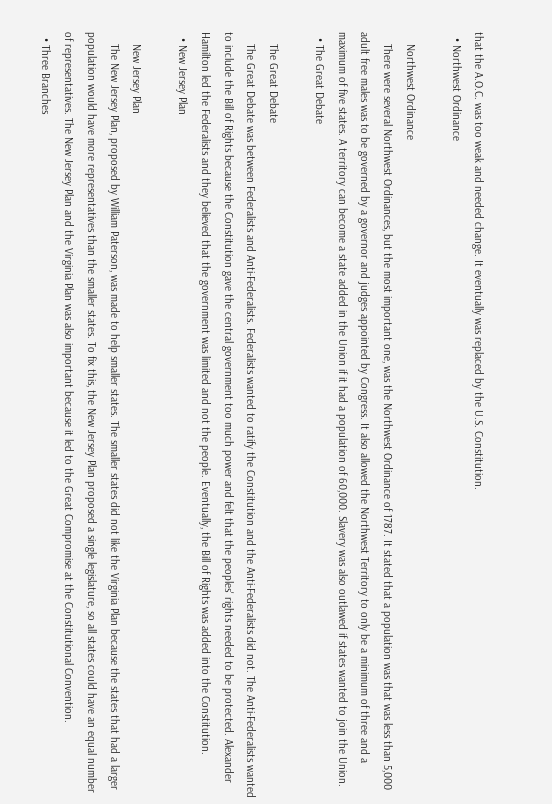that the A.O.C. was too weak and needed change. It eventually was replaced by the U.S. Constitution.
  • Northwest Ordinance

    Northwest Ordinance
    There were several Northwest Ordinances, but the most important one, was the Northwest Ordinance of 1787. It stated that a population was that was less than 5,000 adult free males was to be governed by a governor and judges appointed by Congress. It also allowed the Northwest Territory to only be a minimum of three and a maximum of five states. A territory can become a state added in the Union if it had a population of 60,000. Slavery was also outlawed if states wanted to join the Union.
  • The Great Debate

    The Great Debate
    The Great Debate was between Federalists and Anti-Federalists. Federalists wanted to ratify the Constitution and the Anti-Federalists did not. The Anti-Federalists wanted to include the Bill of Rights because the Constitution gave the central government too much power and felt that the peoples' rights needed to be protected. Alexander Hamilton led the Federalists and they believed that the government was limited and not the people. Eventually, the Bill of Rights was added into the Constitution.
  • New Jersey Plan

    New Jersey Plan
    The New Jersey Plan, proposed by William Paterson, was made to help smaller states. The smaller states did not like the Virginia Plan because the states that had a larger population would have more representatives than the smaller states. To fix this, the New Jersey Plan proposed a single legislature, so all states could have an equal number of representatives. The New Jersey Plan and the Virginia Plan was also important because it led to the Great Compromise at the Constitutional Convention.
  • Three Branches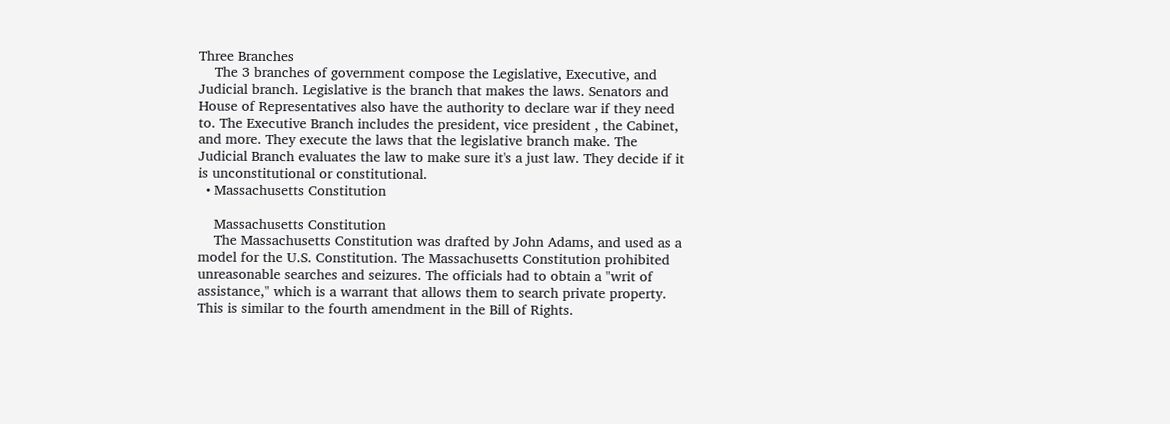Three Branches
    The 3 branches of government compose the Legislative, Executive, and Judicial branch. Legislative is the branch that makes the laws. Senators and House of Representatives also have the authority to declare war if they need to. The Executive Branch includes the president, vice president , the Cabinet, and more. They execute the laws that the legislative branch make. The Judicial Branch evaluates the law to make sure it's a just law. They decide if it is unconstitutional or constitutional.
  • Massachusetts Constitution

    Massachusetts Constitution
    The Massachusetts Constitution was drafted by John Adams, and used as a model for the U.S. Constitution. The Massachusetts Constitution prohibited unreasonable searches and seizures. The officials had to obtain a "writ of assistance," which is a warrant that allows them to search private property. This is similar to the fourth amendment in the Bill of Rights.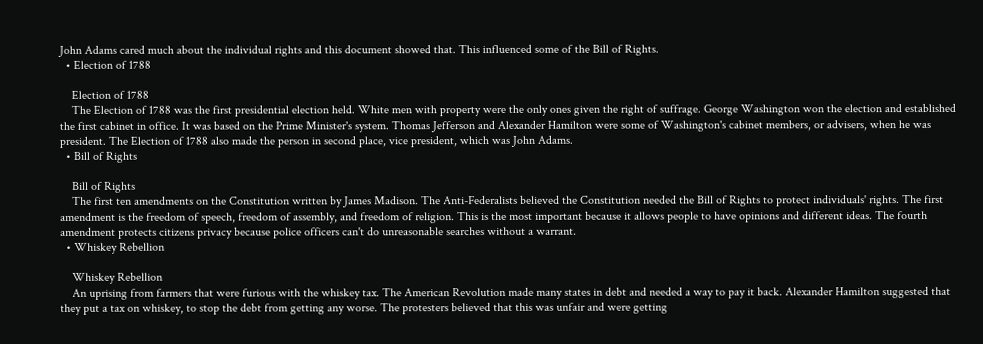John Adams cared much about the individual rights and this document showed that. This influenced some of the Bill of Rights.
  • Election of 1788

    Election of 1788
    The Election of 1788 was the first presidential election held. White men with property were the only ones given the right of suffrage. George Washington won the election and established the first cabinet in office. It was based on the Prime Minister's system. Thomas Jefferson and Alexander Hamilton were some of Washington's cabinet members, or advisers, when he was president. The Election of 1788 also made the person in second place, vice president, which was John Adams.
  • Bill of Rights

    Bill of Rights
    The first ten amendments on the Constitution written by James Madison. The Anti-Federalists believed the Constitution needed the Bill of Rights to protect individuals' rights. The first amendment is the freedom of speech, freedom of assembly, and freedom of religion. This is the most important because it allows people to have opinions and different ideas. The fourth amendment protects citizens privacy because police officers can't do unreasonable searches without a warrant.
  • Whiskey Rebellion

    Whiskey Rebellion
    An uprising from farmers that were furious with the whiskey tax. The American Revolution made many states in debt and needed a way to pay it back. Alexander Hamilton suggested that they put a tax on whiskey, to stop the debt from getting any worse. The protesters believed that this was unfair and were getting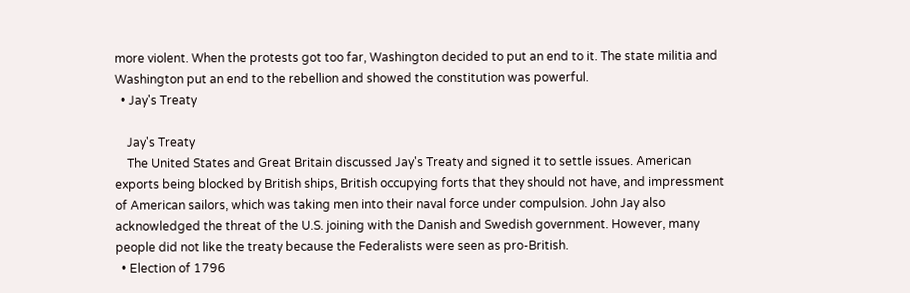more violent. When the protests got too far, Washington decided to put an end to it. The state militia and Washington put an end to the rebellion and showed the constitution was powerful.
  • Jay's Treaty

    Jay's Treaty
    The United States and Great Britain discussed Jay's Treaty and signed it to settle issues. American exports being blocked by British ships, British occupying forts that they should not have, and impressment of American sailors, which was taking men into their naval force under compulsion. John Jay also acknowledged the threat of the U.S. joining with the Danish and Swedish government. However, many people did not like the treaty because the Federalists were seen as pro-British.
  • Election of 1796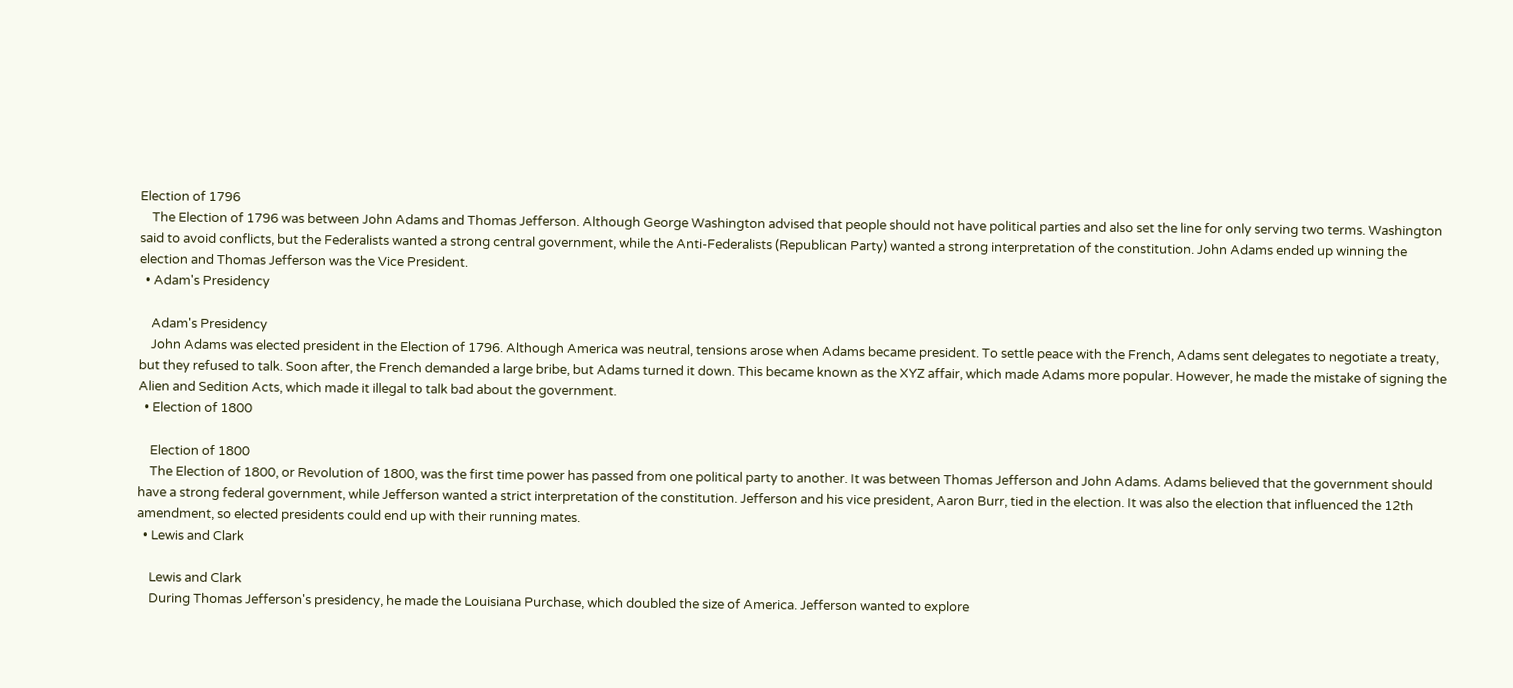Election of 1796
    The Election of 1796 was between John Adams and Thomas Jefferson. Although George Washington advised that people should not have political parties and also set the line for only serving two terms. Washington said to avoid conflicts, but the Federalists wanted a strong central government, while the Anti-Federalists (Republican Party) wanted a strong interpretation of the constitution. John Adams ended up winning the election and Thomas Jefferson was the Vice President.
  • Adam's Presidency

    Adam's Presidency
    John Adams was elected president in the Election of 1796. Although America was neutral, tensions arose when Adams became president. To settle peace with the French, Adams sent delegates to negotiate a treaty, but they refused to talk. Soon after, the French demanded a large bribe, but Adams turned it down. This became known as the XYZ affair, which made Adams more popular. However, he made the mistake of signing the Alien and Sedition Acts, which made it illegal to talk bad about the government.
  • Election of 1800

    Election of 1800
    The Election of 1800, or Revolution of 1800, was the first time power has passed from one political party to another. It was between Thomas Jefferson and John Adams. Adams believed that the government should have a strong federal government, while Jefferson wanted a strict interpretation of the constitution. Jefferson and his vice president, Aaron Burr, tied in the election. It was also the election that influenced the 12th amendment, so elected presidents could end up with their running mates.
  • Lewis and Clark

    Lewis and Clark
    During Thomas Jefferson's presidency, he made the Louisiana Purchase, which doubled the size of America. Jefferson wanted to explore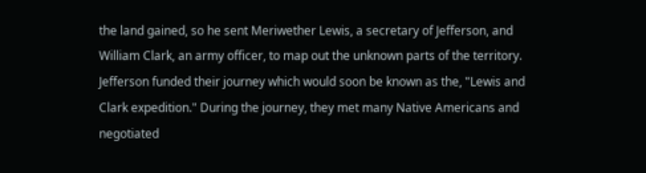the land gained, so he sent Meriwether Lewis, a secretary of Jefferson, and William Clark, an army officer, to map out the unknown parts of the territory. Jefferson funded their journey which would soon be known as the, "Lewis and Clark expedition." During the journey, they met many Native Americans and negotiated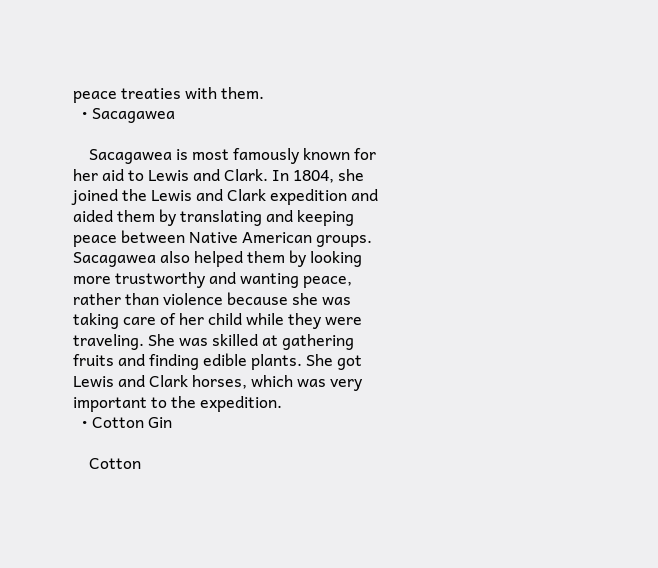peace treaties with them.
  • Sacagawea

    Sacagawea is most famously known for her aid to Lewis and Clark. In 1804, she joined the Lewis and Clark expedition and aided them by translating and keeping peace between Native American groups. Sacagawea also helped them by looking more trustworthy and wanting peace, rather than violence because she was taking care of her child while they were traveling. She was skilled at gathering fruits and finding edible plants. She got Lewis and Clark horses, which was very important to the expedition.
  • Cotton Gin

    Cotton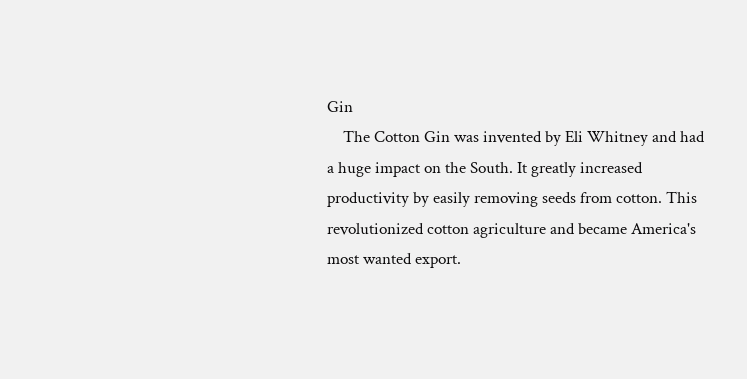Gin
    The Cotton Gin was invented by Eli Whitney and had a huge impact on the South. It greatly increased productivity by easily removing seeds from cotton. This revolutionized cotton agriculture and became America's most wanted export.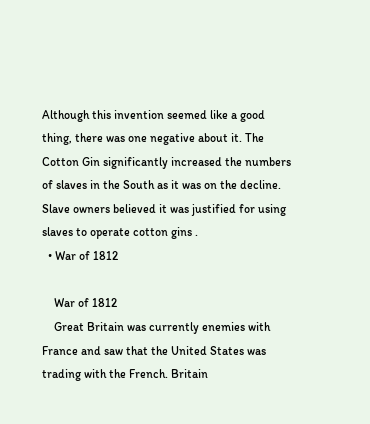Although this invention seemed like a good thing, there was one negative about it. The Cotton Gin significantly increased the numbers of slaves in the South as it was on the decline. Slave owners believed it was justified for using slaves to operate cotton gins .
  • War of 1812

    War of 1812
    Great Britain was currently enemies with France and saw that the United States was trading with the French. Britain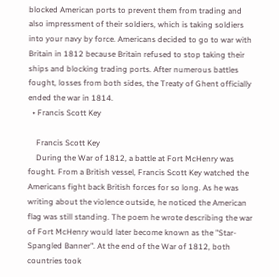blocked American ports to prevent them from trading and also impressment of their soldiers, which is taking soldiers into your navy by force. Americans decided to go to war with Britain in 1812 because Britain refused to stop taking their ships and blocking trading ports. After numerous battles fought, losses from both sides, the Treaty of Ghent officially ended the war in 1814.
  • Francis Scott Key

    Francis Scott Key
    During the War of 1812, a battle at Fort McHenry was fought. From a British vessel, Francis Scott Key watched the Americans fight back British forces for so long. As he was writing about the violence outside, he noticed the American flag was still standing. The poem he wrote describing the war of Fort McHenry would later become known as the "Star-Spangled Banner". At the end of the War of 1812, both countries took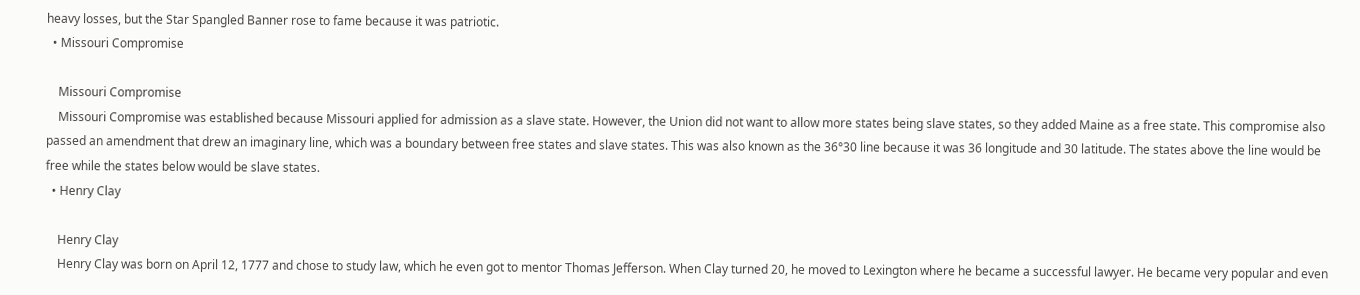heavy losses, but the Star Spangled Banner rose to fame because it was patriotic.
  • Missouri Compromise

    Missouri Compromise
    Missouri Compromise was established because Missouri applied for admission as a slave state. However, the Union did not want to allow more states being slave states, so they added Maine as a free state. This compromise also passed an amendment that drew an imaginary line, which was a boundary between free states and slave states. This was also known as the 36°30 line because it was 36 longitude and 30 latitude. The states above the line would be free while the states below would be slave states.
  • Henry Clay

    Henry Clay
    Henry Clay was born on April 12, 1777 and chose to study law, which he even got to mentor Thomas Jefferson. When Clay turned 20, he moved to Lexington where he became a successful lawyer. He became very popular and even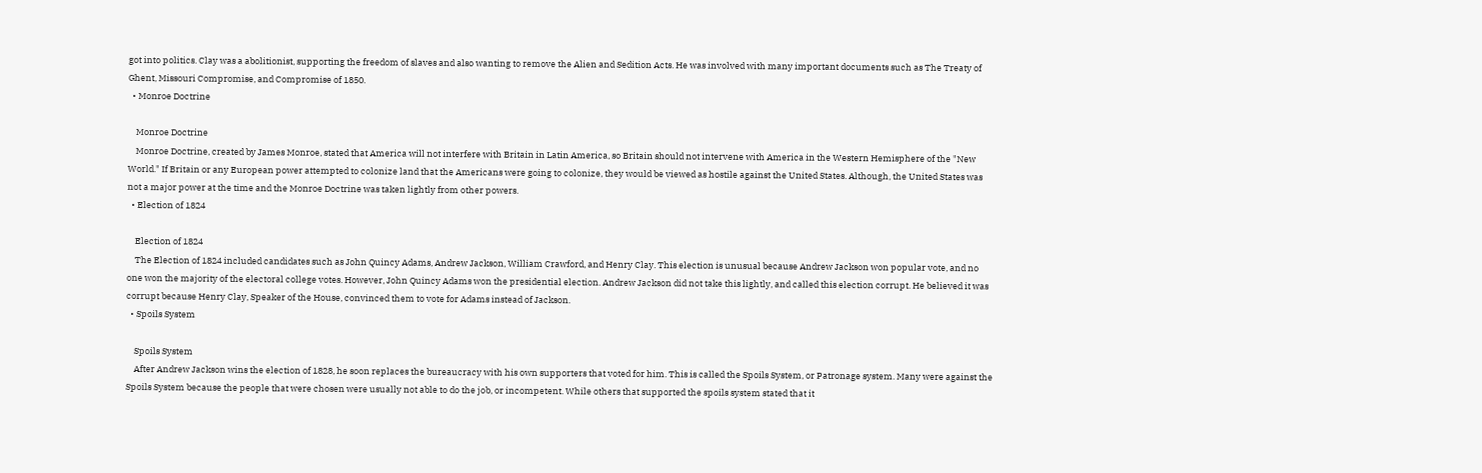got into politics. Clay was a abolitionist, supporting the freedom of slaves and also wanting to remove the Alien and Sedition Acts. He was involved with many important documents such as The Treaty of Ghent, Missouri Compromise, and Compromise of 1850.
  • Monroe Doctrine

    Monroe Doctrine
    Monroe Doctrine, created by James Monroe, stated that America will not interfere with Britain in Latin America, so Britain should not intervene with America in the Western Hemisphere of the "New World." If Britain or any European power attempted to colonize land that the Americans were going to colonize, they would be viewed as hostile against the United States. Although, the United States was not a major power at the time and the Monroe Doctrine was taken lightly from other powers.
  • Election of 1824

    Election of 1824
    The Election of 1824 included candidates such as John Quincy Adams, Andrew Jackson, William Crawford, and Henry Clay. This election is unusual because Andrew Jackson won popular vote, and no one won the majority of the electoral college votes. However, John Quincy Adams won the presidential election. Andrew Jackson did not take this lightly, and called this election corrupt. He believed it was corrupt because Henry Clay, Speaker of the House, convinced them to vote for Adams instead of Jackson.
  • Spoils System

    Spoils System
    After Andrew Jackson wins the election of 1828, he soon replaces the bureaucracy with his own supporters that voted for him. This is called the Spoils System, or Patronage system. Many were against the Spoils System because the people that were chosen were usually not able to do the job, or incompetent. While others that supported the spoils system stated that it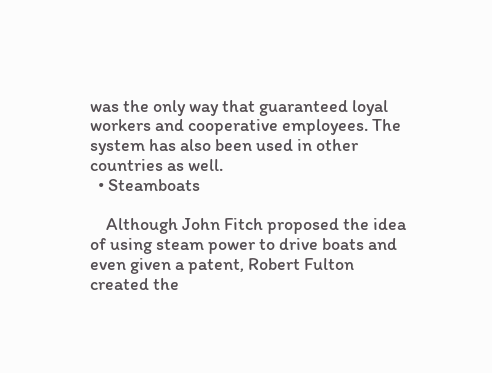was the only way that guaranteed loyal workers and cooperative employees. The system has also been used in other countries as well.
  • Steamboats

    Although John Fitch proposed the idea of using steam power to drive boats and even given a patent, Robert Fulton created the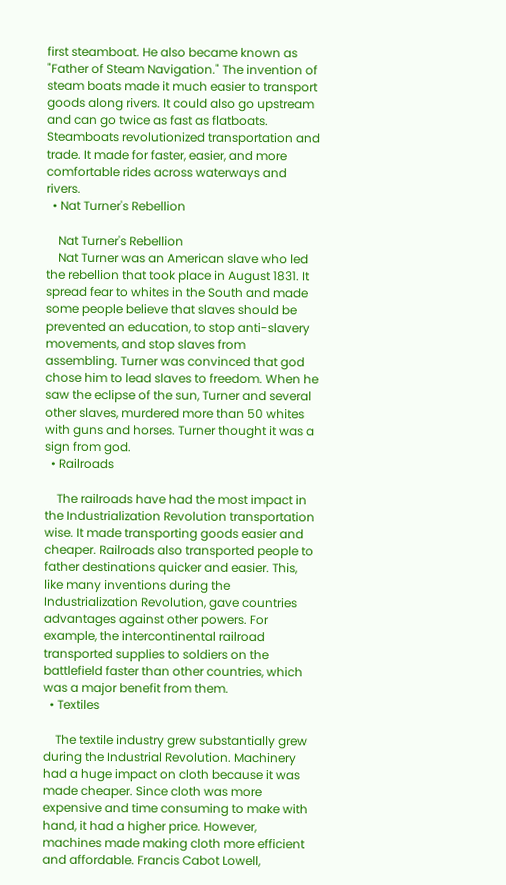first steamboat. He also became known as "Father of Steam Navigation." The invention of steam boats made it much easier to transport goods along rivers. It could also go upstream and can go twice as fast as flatboats. Steamboats revolutionized transportation and trade. It made for faster, easier, and more comfortable rides across waterways and rivers.
  • Nat Turner's Rebellion

    Nat Turner's Rebellion
    Nat Turner was an American slave who led the rebellion that took place in August 1831. It spread fear to whites in the South and made some people believe that slaves should be prevented an education, to stop anti-slavery movements, and stop slaves from assembling. Turner was convinced that god chose him to lead slaves to freedom. When he saw the eclipse of the sun, Turner and several other slaves, murdered more than 50 whites with guns and horses. Turner thought it was a sign from god.
  • Railroads

    The railroads have had the most impact in the Industrialization Revolution transportation wise. It made transporting goods easier and cheaper. Railroads also transported people to father destinations quicker and easier. This, like many inventions during the Industrialization Revolution, gave countries advantages against other powers. For example, the intercontinental railroad transported supplies to soldiers on the battlefield faster than other countries, which was a major benefit from them.
  • Textiles

    The textile industry grew substantially grew during the Industrial Revolution. Machinery had a huge impact on cloth because it was made cheaper. Since cloth was more expensive and time consuming to make with hand, it had a higher price. However, machines made making cloth more efficient and affordable. Francis Cabot Lowell,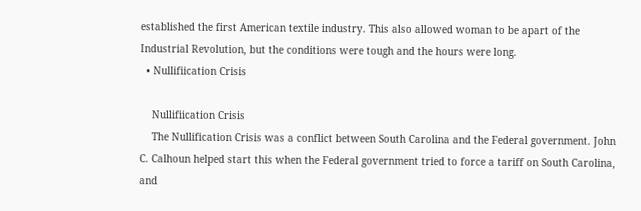established the first American textile industry. This also allowed woman to be apart of the Industrial Revolution, but the conditions were tough and the hours were long.
  • Nullifiication Crisis

    Nullifiication Crisis
    The Nullification Crisis was a conflict between South Carolina and the Federal government. John C. Calhoun helped start this when the Federal government tried to force a tariff on South Carolina, and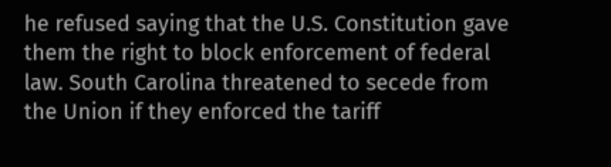he refused saying that the U.S. Constitution gave them the right to block enforcement of federal law. South Carolina threatened to secede from the Union if they enforced the tariff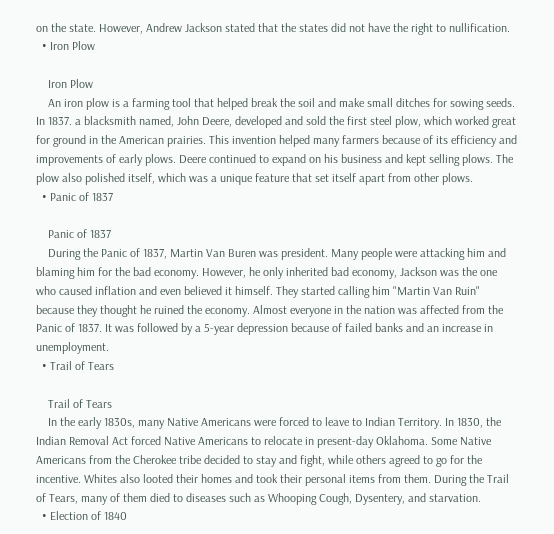on the state. However, Andrew Jackson stated that the states did not have the right to nullification.
  • Iron Plow

    Iron Plow
    An iron plow is a farming tool that helped break the soil and make small ditches for sowing seeds. In 1837. a blacksmith named, John Deere, developed and sold the first steel plow, which worked great for ground in the American prairies. This invention helped many farmers because of its efficiency and improvements of early plows. Deere continued to expand on his business and kept selling plows. The plow also polished itself, which was a unique feature that set itself apart from other plows.
  • Panic of 1837

    Panic of 1837
    During the Panic of 1837, Martin Van Buren was president. Many people were attacking him and blaming him for the bad economy. However, he only inherited bad economy, Jackson was the one who caused inflation and even believed it himself. They started calling him "Martin Van Ruin" because they thought he ruined the economy. Almost everyone in the nation was affected from the Panic of 1837. It was followed by a 5-year depression because of failed banks and an increase in unemployment.
  • Trail of Tears

    Trail of Tears
    In the early 1830s, many Native Americans were forced to leave to Indian Territory. In 1830, the Indian Removal Act forced Native Americans to relocate in present-day Oklahoma. Some Native Americans from the Cherokee tribe decided to stay and fight, while others agreed to go for the incentive. Whites also looted their homes and took their personal items from them. During the Trail of Tears, many of them died to diseases such as Whooping Cough, Dysentery, and starvation.
  • Election of 1840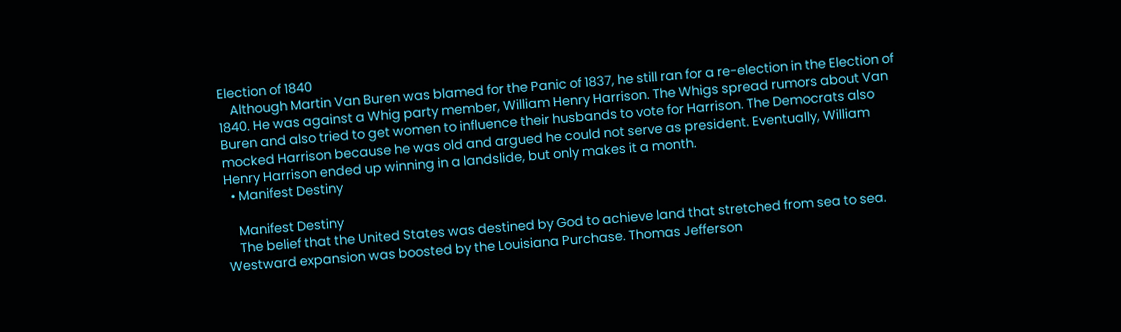Election of 1840
    Although Martin Van Buren was blamed for the Panic of 1837, he still ran for a re-election in the Election of 1840. He was against a Whig party member, William Henry Harrison. The Whigs spread rumors about Van Buren and also tried to get women to influence their husbands to vote for Harrison. The Democrats also mocked Harrison because he was old and argued he could not serve as president. Eventually, William Henry Harrison ended up winning in a landslide, but only makes it a month.
  • Manifest Destiny

    Manifest Destiny
    The belief that the United States was destined by God to achieve land that stretched from sea to sea. Westward expansion was boosted by the Louisiana Purchase. Thomas Jefferson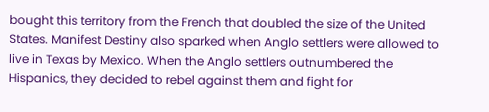bought this territory from the French that doubled the size of the United States. Manifest Destiny also sparked when Anglo settlers were allowed to live in Texas by Mexico. When the Anglo settlers outnumbered the Hispanics, they decided to rebel against them and fight for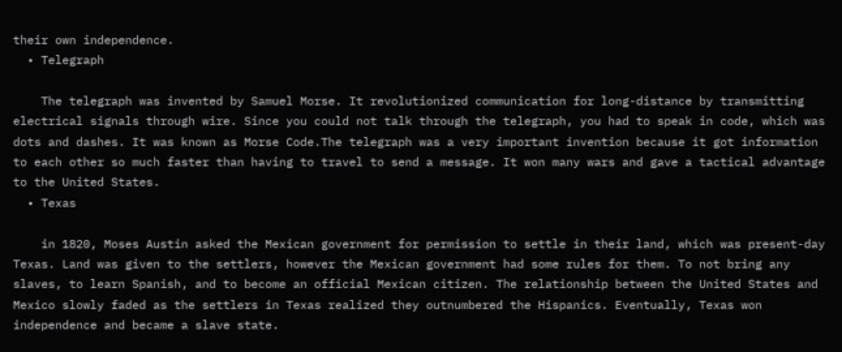their own independence.
  • Telegraph

    The telegraph was invented by Samuel Morse. It revolutionized communication for long-distance by transmitting electrical signals through wire. Since you could not talk through the telegraph, you had to speak in code, which was dots and dashes. It was known as Morse Code.The telegraph was a very important invention because it got information to each other so much faster than having to travel to send a message. It won many wars and gave a tactical advantage to the United States.
  • Texas

    in 1820, Moses Austin asked the Mexican government for permission to settle in their land, which was present-day Texas. Land was given to the settlers, however the Mexican government had some rules for them. To not bring any slaves, to learn Spanish, and to become an official Mexican citizen. The relationship between the United States and Mexico slowly faded as the settlers in Texas realized they outnumbered the Hispanics. Eventually, Texas won independence and became a slave state.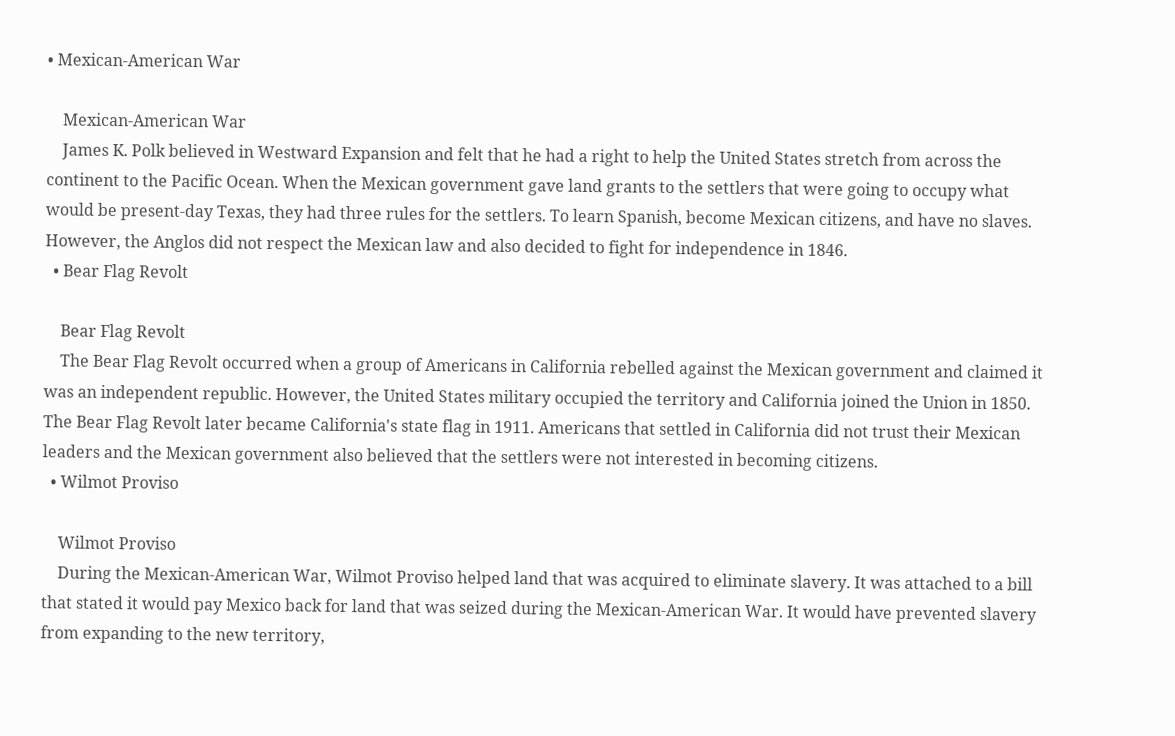• Mexican-American War

    Mexican-American War
    James K. Polk believed in Westward Expansion and felt that he had a right to help the United States stretch from across the continent to the Pacific Ocean. When the Mexican government gave land grants to the settlers that were going to occupy what would be present-day Texas, they had three rules for the settlers. To learn Spanish, become Mexican citizens, and have no slaves. However, the Anglos did not respect the Mexican law and also decided to fight for independence in 1846.
  • Bear Flag Revolt

    Bear Flag Revolt
    The Bear Flag Revolt occurred when a group of Americans in California rebelled against the Mexican government and claimed it was an independent republic. However, the United States military occupied the territory and California joined the Union in 1850. The Bear Flag Revolt later became California's state flag in 1911. Americans that settled in California did not trust their Mexican leaders and the Mexican government also believed that the settlers were not interested in becoming citizens.
  • Wilmot Proviso

    Wilmot Proviso
    During the Mexican-American War, Wilmot Proviso helped land that was acquired to eliminate slavery. It was attached to a bill that stated it would pay Mexico back for land that was seized during the Mexican-American War. It would have prevented slavery from expanding to the new territory,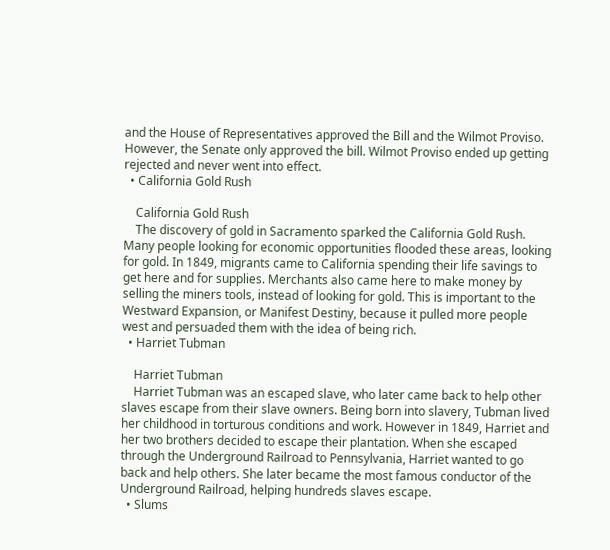and the House of Representatives approved the Bill and the Wilmot Proviso. However, the Senate only approved the bill. Wilmot Proviso ended up getting rejected and never went into effect.
  • California Gold Rush

    California Gold Rush
    The discovery of gold in Sacramento sparked the California Gold Rush. Many people looking for economic opportunities flooded these areas, looking for gold. In 1849, migrants came to California spending their life savings to get here and for supplies. Merchants also came here to make money by selling the miners tools, instead of looking for gold. This is important to the Westward Expansion, or Manifest Destiny, because it pulled more people west and persuaded them with the idea of being rich.
  • Harriet Tubman

    Harriet Tubman
    Harriet Tubman was an escaped slave, who later came back to help other slaves escape from their slave owners. Being born into slavery, Tubman lived her childhood in torturous conditions and work. However in 1849, Harriet and her two brothers decided to escape their plantation. When she escaped through the Underground Railroad to Pennsylvania, Harriet wanted to go back and help others. She later became the most famous conductor of the Underground Railroad, helping hundreds slaves escape.
  • Slums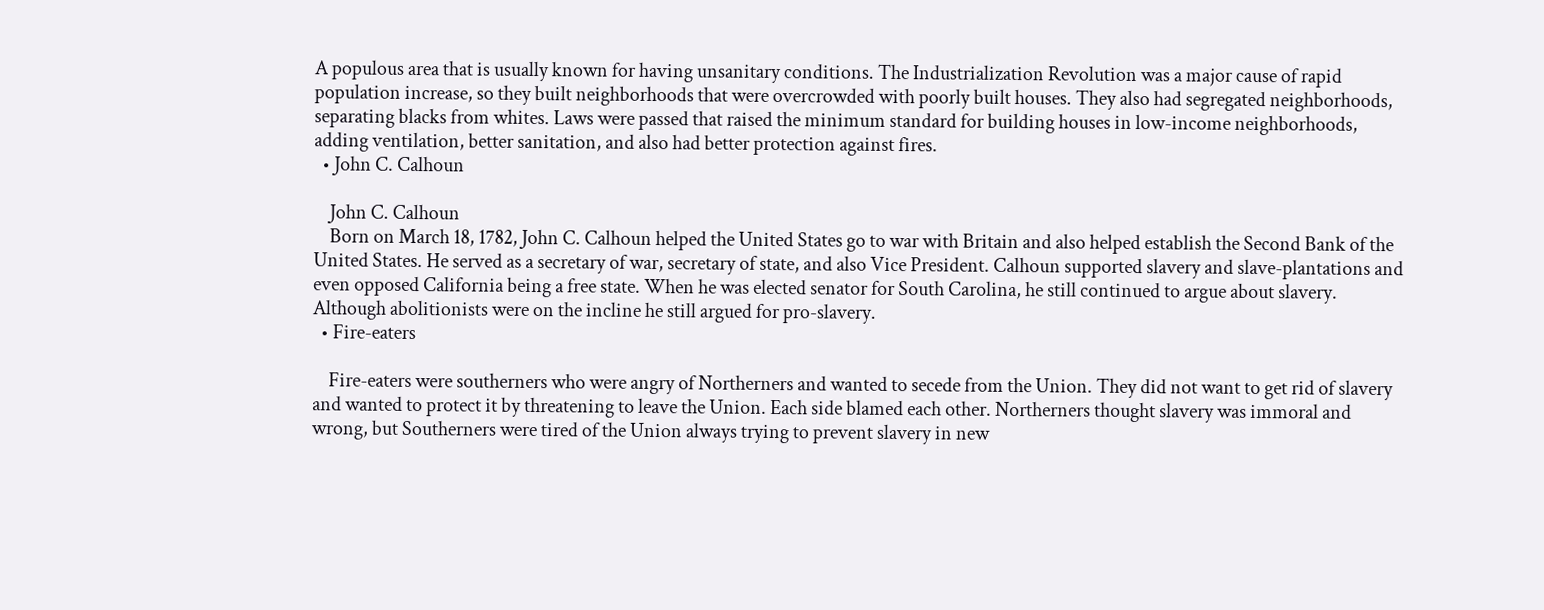A populous area that is usually known for having unsanitary conditions. The Industrialization Revolution was a major cause of rapid population increase, so they built neighborhoods that were overcrowded with poorly built houses. They also had segregated neighborhoods, separating blacks from whites. Laws were passed that raised the minimum standard for building houses in low-income neighborhoods, adding ventilation, better sanitation, and also had better protection against fires.
  • John C. Calhoun

    John C. Calhoun
    Born on March 18, 1782, John C. Calhoun helped the United States go to war with Britain and also helped establish the Second Bank of the United States. He served as a secretary of war, secretary of state, and also Vice President. Calhoun supported slavery and slave-plantations and even opposed California being a free state. When he was elected senator for South Carolina, he still continued to argue about slavery. Although abolitionists were on the incline he still argued for pro-slavery.
  • Fire-eaters

    Fire-eaters were southerners who were angry of Northerners and wanted to secede from the Union. They did not want to get rid of slavery and wanted to protect it by threatening to leave the Union. Each side blamed each other. Northerners thought slavery was immoral and wrong, but Southerners were tired of the Union always trying to prevent slavery in new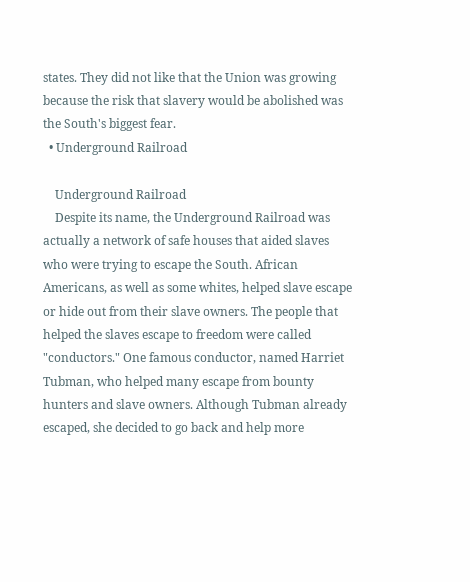states. They did not like that the Union was growing because the risk that slavery would be abolished was the South's biggest fear.
  • Underground Railroad

    Underground Railroad
    Despite its name, the Underground Railroad was actually a network of safe houses that aided slaves who were trying to escape the South. African Americans, as well as some whites, helped slave escape or hide out from their slave owners. The people that helped the slaves escape to freedom were called "conductors." One famous conductor, named Harriet Tubman, who helped many escape from bounty hunters and slave owners. Although Tubman already escaped, she decided to go back and help more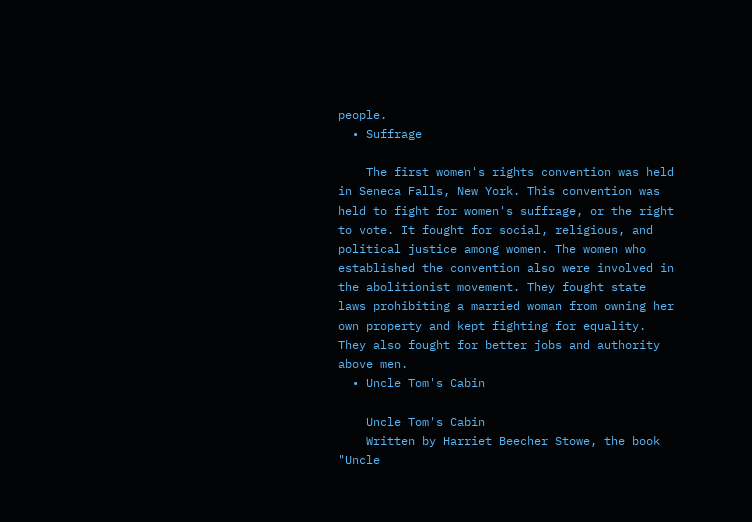people.
  • Suffrage

    The first women's rights convention was held in Seneca Falls, New York. This convention was held to fight for women's suffrage, or the right to vote. It fought for social, religious, and political justice among women. The women who established the convention also were involved in the abolitionist movement. They fought state laws prohibiting a married woman from owning her own property and kept fighting for equality. They also fought for better jobs and authority above men.
  • Uncle Tom's Cabin

    Uncle Tom's Cabin
    Written by Harriet Beecher Stowe, the book "Uncle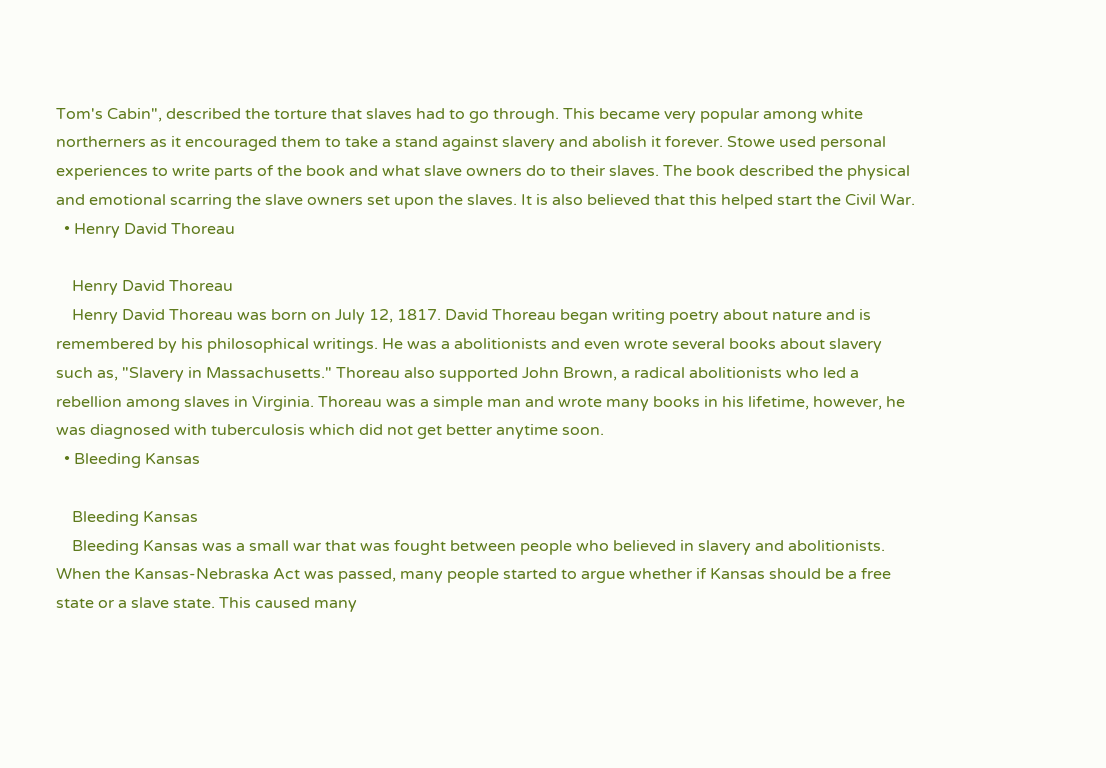Tom's Cabin", described the torture that slaves had to go through. This became very popular among white northerners as it encouraged them to take a stand against slavery and abolish it forever. Stowe used personal experiences to write parts of the book and what slave owners do to their slaves. The book described the physical and emotional scarring the slave owners set upon the slaves. It is also believed that this helped start the Civil War.
  • Henry David Thoreau

    Henry David Thoreau
    Henry David Thoreau was born on July 12, 1817. David Thoreau began writing poetry about nature and is remembered by his philosophical writings. He was a abolitionists and even wrote several books about slavery such as, "Slavery in Massachusetts." Thoreau also supported John Brown, a radical abolitionists who led a rebellion among slaves in Virginia. Thoreau was a simple man and wrote many books in his lifetime, however, he was diagnosed with tuberculosis which did not get better anytime soon.
  • Bleeding Kansas

    Bleeding Kansas
    Bleeding Kansas was a small war that was fought between people who believed in slavery and abolitionists. When the Kansas-Nebraska Act was passed, many people started to argue whether if Kansas should be a free state or a slave state. This caused many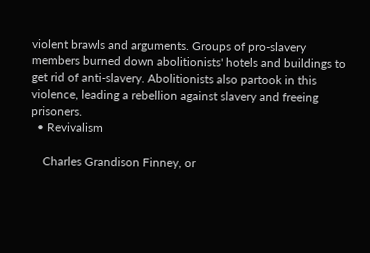violent brawls and arguments. Groups of pro-slavery members burned down abolitionists' hotels and buildings to get rid of anti-slavery. Abolitionists also partook in this violence, leading a rebellion against slavery and freeing prisoners.
  • Revivalism

    Charles Grandison Finney, or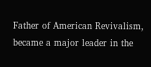Father of American Revivalism, became a major leader in the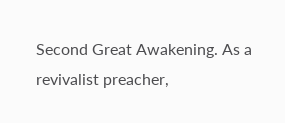Second Great Awakening. As a revivalist preacher,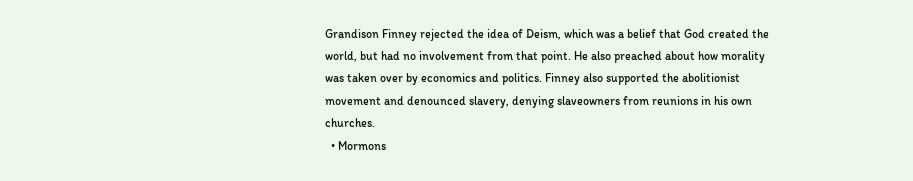Grandison Finney rejected the idea of Deism, which was a belief that God created the world, but had no involvement from that point. He also preached about how morality was taken over by economics and politics. Finney also supported the abolitionist movement and denounced slavery, denying slaveowners from reunions in his own churches.
  • Mormons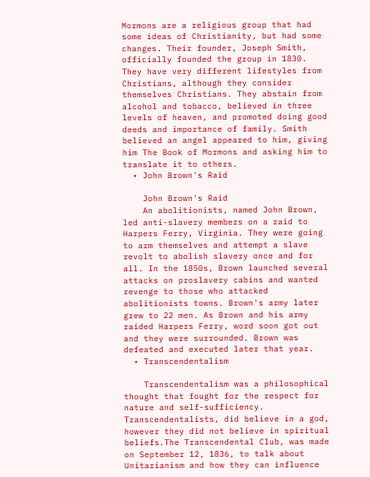Mormons are a religious group that had some ideas of Christianity, but had some changes. Their founder, Joseph Smith, officially founded the group in 1830. They have very different lifestyles from Christians, although they consider themselves Christians. They abstain from alcohol and tobacco, believed in three levels of heaven, and promoted doing good deeds and importance of family. Smith believed an angel appeared to him, giving him The Book of Mormons and asking him to translate it to others.
  • John Brown's Raid

    John Brown's Raid
    An abolitionists, named John Brown, led anti-slavery members on a raid to Harpers Ferry, Virginia. They were going to arm themselves and attempt a slave revolt to abolish slavery once and for all. In the 1850s, Brown launched several attacks on proslavery cabins and wanted revenge to those who attacked abolitionists towns. Brown's army later grew to 22 men. As Brown and his army raided Harpers Ferry, word soon got out and they were surrounded. Brown was defeated and executed later that year.
  • Transcendentalism

    Transcendentalism was a philosophical thought that fought for the respect for nature and self-sufficiency. Transcendentalists, did believe in a god, however they did not believe in spiritual beliefs.The Transcendental Club, was made on September 12, 1836, to talk about Unitarianism and how they can influence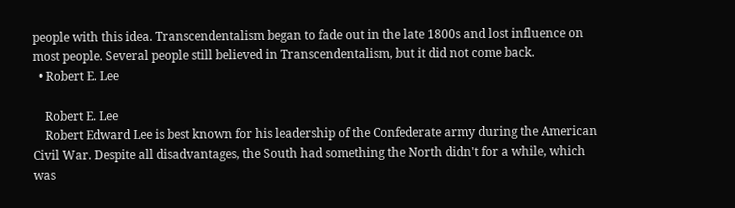people with this idea. Transcendentalism began to fade out in the late 1800s and lost influence on most people. Several people still believed in Transcendentalism, but it did not come back.
  • Robert E. Lee

    Robert E. Lee
    Robert Edward Lee is best known for his leadership of the Confederate army during the American Civil War. Despite all disadvantages, the South had something the North didn't for a while, which was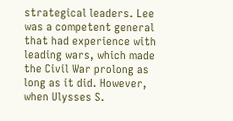strategical leaders. Lee was a competent general that had experience with leading wars, which made the Civil War prolong as long as it did. However, when Ulysses S.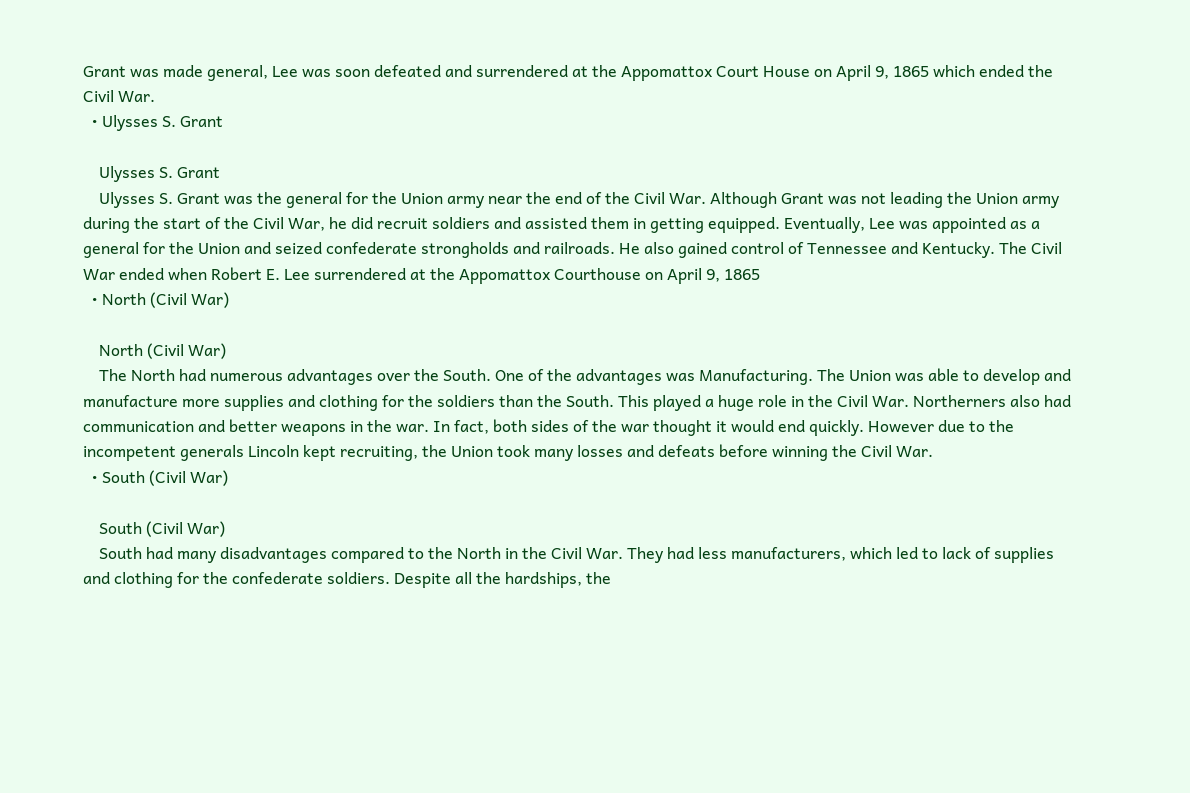Grant was made general, Lee was soon defeated and surrendered at the Appomattox Court House on April 9, 1865 which ended the Civil War.
  • Ulysses S. Grant

    Ulysses S. Grant
    Ulysses S. Grant was the general for the Union army near the end of the Civil War. Although Grant was not leading the Union army during the start of the Civil War, he did recruit soldiers and assisted them in getting equipped. Eventually, Lee was appointed as a general for the Union and seized confederate strongholds and railroads. He also gained control of Tennessee and Kentucky. The Civil War ended when Robert E. Lee surrendered at the Appomattox Courthouse on April 9, 1865
  • North (Civil War)

    North (Civil War)
    The North had numerous advantages over the South. One of the advantages was Manufacturing. The Union was able to develop and manufacture more supplies and clothing for the soldiers than the South. This played a huge role in the Civil War. Northerners also had communication and better weapons in the war. In fact, both sides of the war thought it would end quickly. However due to the incompetent generals Lincoln kept recruiting, the Union took many losses and defeats before winning the Civil War.
  • South (Civil War)

    South (Civil War)
    South had many disadvantages compared to the North in the Civil War. They had less manufacturers, which led to lack of supplies and clothing for the confederate soldiers. Despite all the hardships, the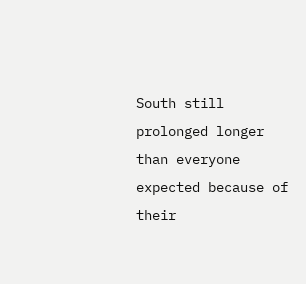South still prolonged longer than everyone expected because of their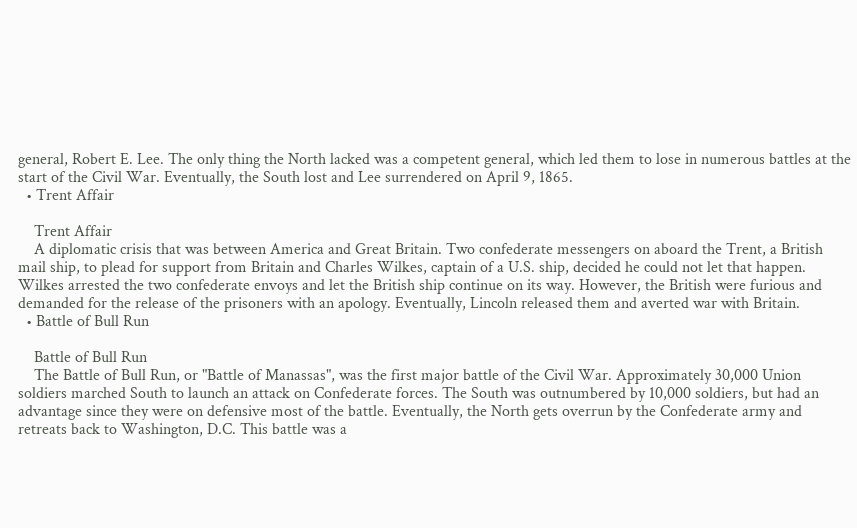general, Robert E. Lee. The only thing the North lacked was a competent general, which led them to lose in numerous battles at the start of the Civil War. Eventually, the South lost and Lee surrendered on April 9, 1865.
  • Trent Affair

    Trent Affair
    A diplomatic crisis that was between America and Great Britain. Two confederate messengers on aboard the Trent, a British mail ship, to plead for support from Britain and Charles Wilkes, captain of a U.S. ship, decided he could not let that happen. Wilkes arrested the two confederate envoys and let the British ship continue on its way. However, the British were furious and demanded for the release of the prisoners with an apology. Eventually, Lincoln released them and averted war with Britain.
  • Battle of Bull Run

    Battle of Bull Run
    The Battle of Bull Run, or "Battle of Manassas", was the first major battle of the Civil War. Approximately 30,000 Union soldiers marched South to launch an attack on Confederate forces. The South was outnumbered by 10,000 soldiers, but had an advantage since they were on defensive most of the battle. Eventually, the North gets overrun by the Confederate army and retreats back to Washington, D.C. This battle was a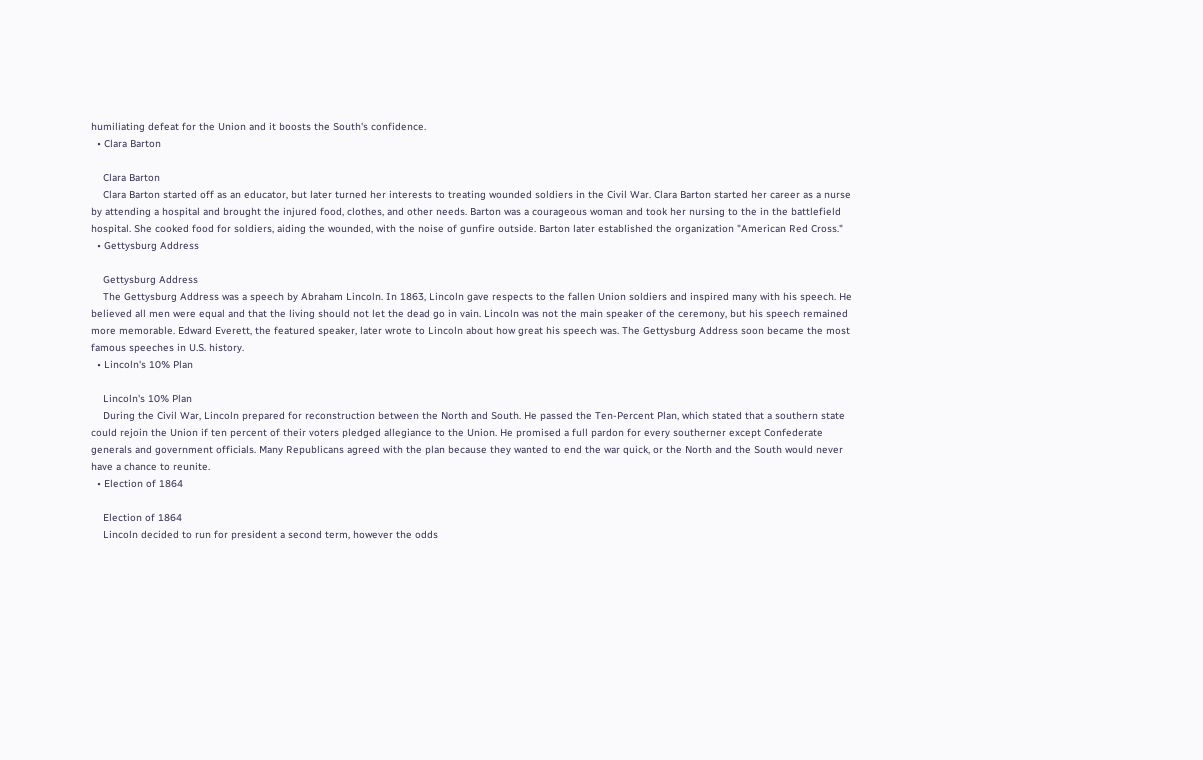humiliating defeat for the Union and it boosts the South's confidence.
  • Clara Barton

    Clara Barton
    Clara Barton started off as an educator, but later turned her interests to treating wounded soldiers in the Civil War. Clara Barton started her career as a nurse by attending a hospital and brought the injured food, clothes, and other needs. Barton was a courageous woman and took her nursing to the in the battlefield hospital. She cooked food for soldiers, aiding the wounded, with the noise of gunfire outside. Barton later established the organization "American Red Cross."
  • Gettysburg Address

    Gettysburg Address
    The Gettysburg Address was a speech by Abraham Lincoln. In 1863, Lincoln gave respects to the fallen Union soldiers and inspired many with his speech. He believed all men were equal and that the living should not let the dead go in vain. Lincoln was not the main speaker of the ceremony, but his speech remained more memorable. Edward Everett, the featured speaker, later wrote to Lincoln about how great his speech was. The Gettysburg Address soon became the most famous speeches in U.S. history.
  • Lincoln's 10% Plan

    Lincoln's 10% Plan
    During the Civil War, Lincoln prepared for reconstruction between the North and South. He passed the Ten-Percent Plan, which stated that a southern state could rejoin the Union if ten percent of their voters pledged allegiance to the Union. He promised a full pardon for every southerner except Confederate generals and government officials. Many Republicans agreed with the plan because they wanted to end the war quick, or the North and the South would never have a chance to reunite.
  • Election of 1864

    Election of 1864
    Lincoln decided to run for president a second term, however the odds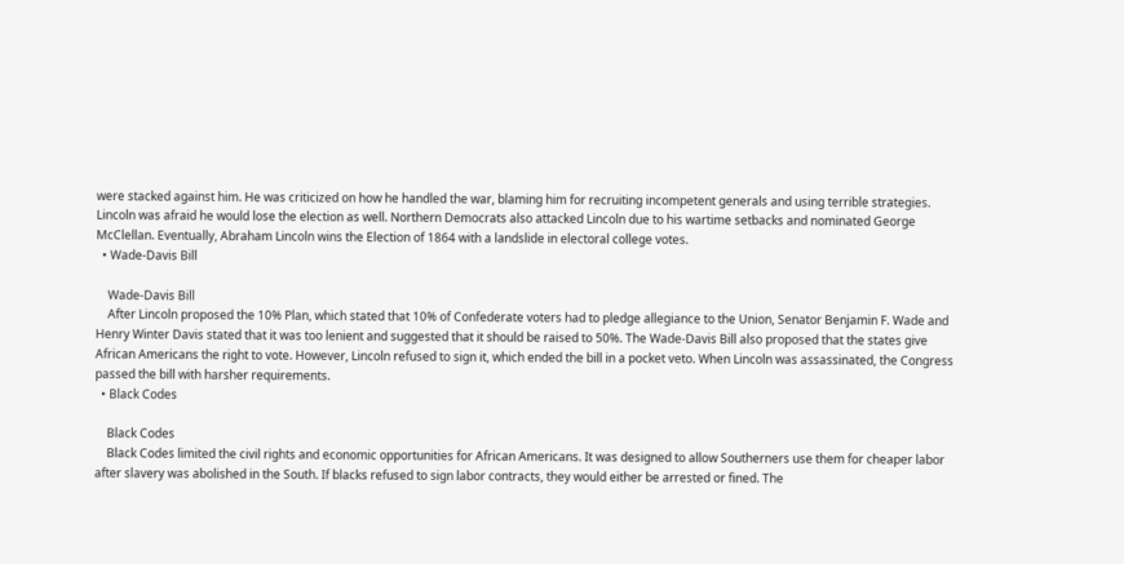were stacked against him. He was criticized on how he handled the war, blaming him for recruiting incompetent generals and using terrible strategies. Lincoln was afraid he would lose the election as well. Northern Democrats also attacked Lincoln due to his wartime setbacks and nominated George McClellan. Eventually, Abraham Lincoln wins the Election of 1864 with a landslide in electoral college votes.
  • Wade-Davis Bill

    Wade-Davis Bill
    After Lincoln proposed the 10% Plan, which stated that 10% of Confederate voters had to pledge allegiance to the Union, Senator Benjamin F. Wade and Henry Winter Davis stated that it was too lenient and suggested that it should be raised to 50%. The Wade-Davis Bill also proposed that the states give African Americans the right to vote. However, Lincoln refused to sign it, which ended the bill in a pocket veto. When Lincoln was assassinated, the Congress passed the bill with harsher requirements.
  • Black Codes

    Black Codes
    Black Codes limited the civil rights and economic opportunities for African Americans. It was designed to allow Southerners use them for cheaper labor after slavery was abolished in the South. If blacks refused to sign labor contracts, they would either be arrested or fined. The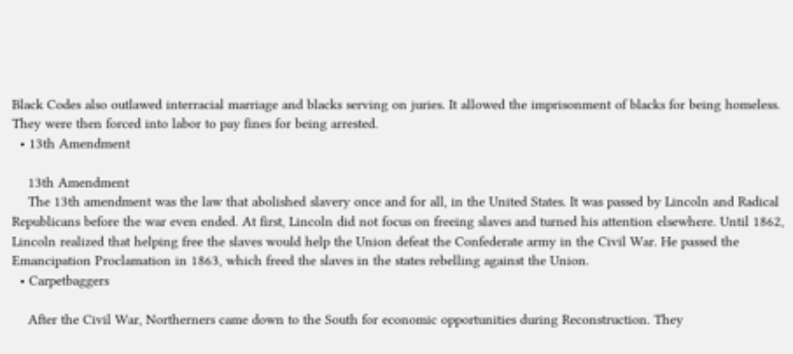Black Codes also outlawed interracial marriage and blacks serving on juries. It allowed the imprisonment of blacks for being homeless. They were then forced into labor to pay fines for being arrested.
  • 13th Amendment

    13th Amendment
    The 13th amendment was the law that abolished slavery once and for all, in the United States. It was passed by Lincoln and Radical Republicans before the war even ended. At first, Lincoln did not focus on freeing slaves and turned his attention elsewhere. Until 1862, Lincoln realized that helping free the slaves would help the Union defeat the Confederate army in the Civil War. He passed the Emancipation Proclamation in 1863, which freed the slaves in the states rebelling against the Union.
  • Carpetbaggers

    After the Civil War, Northerners came down to the South for economic opportunities during Reconstruction. They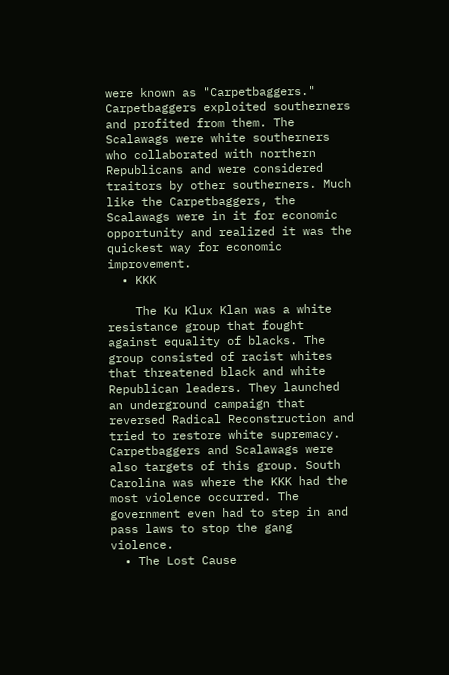were known as "Carpetbaggers." Carpetbaggers exploited southerners and profited from them. The Scalawags were white southerners who collaborated with northern Republicans and were considered traitors by other southerners. Much like the Carpetbaggers, the Scalawags were in it for economic opportunity and realized it was the quickest way for economic improvement.
  • KKK

    The Ku Klux Klan was a white resistance group that fought against equality of blacks. The group consisted of racist whites that threatened black and white Republican leaders. They launched an underground campaign that reversed Radical Reconstruction and tried to restore white supremacy. Carpetbaggers and Scalawags were also targets of this group. South Carolina was where the KKK had the most violence occurred. The government even had to step in and pass laws to stop the gang violence.
  • The Lost Cause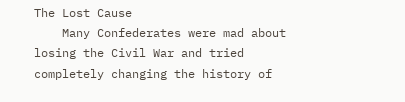The Lost Cause
    Many Confederates were mad about losing the Civil War and tried completely changing the history of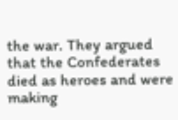the war. They argued that the Confederates died as heroes and were making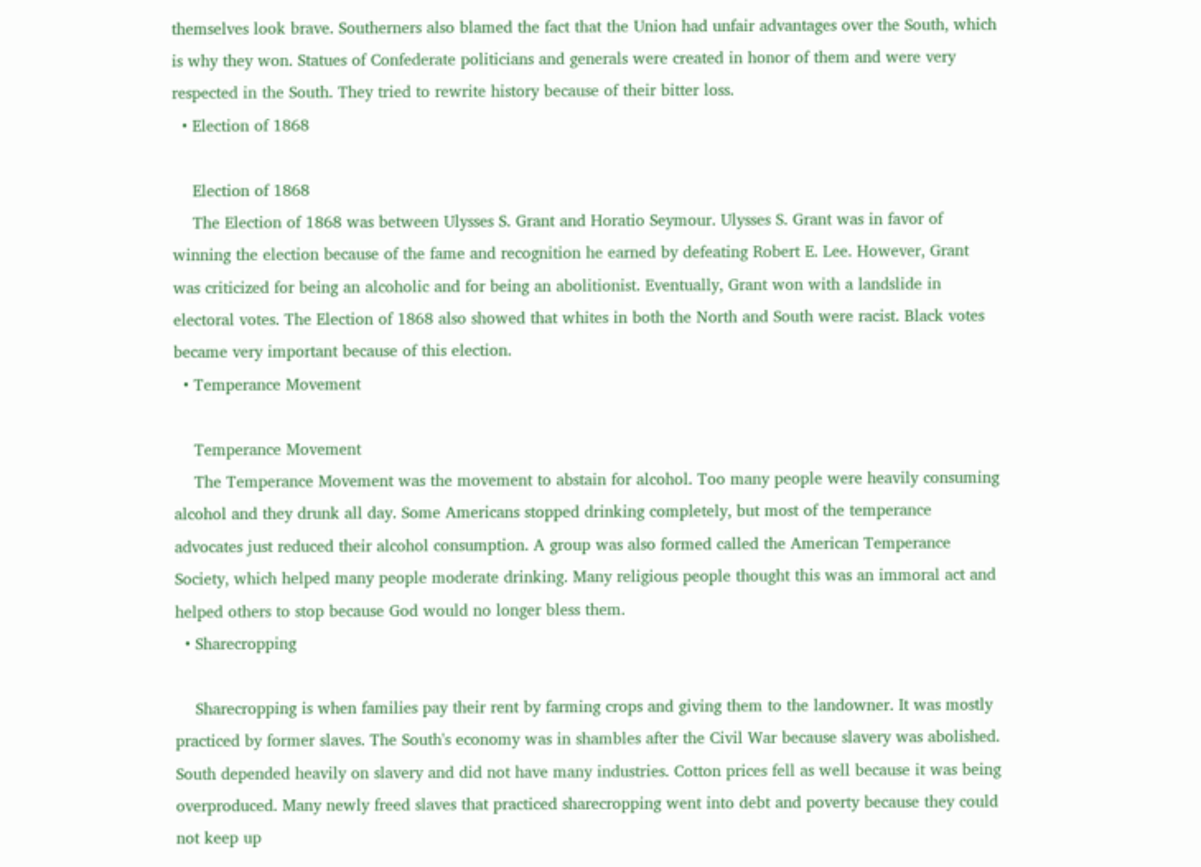themselves look brave. Southerners also blamed the fact that the Union had unfair advantages over the South, which is why they won. Statues of Confederate politicians and generals were created in honor of them and were very respected in the South. They tried to rewrite history because of their bitter loss.
  • Election of 1868

    Election of 1868
    The Election of 1868 was between Ulysses S. Grant and Horatio Seymour. Ulysses S. Grant was in favor of winning the election because of the fame and recognition he earned by defeating Robert E. Lee. However, Grant was criticized for being an alcoholic and for being an abolitionist. Eventually, Grant won with a landslide in electoral votes. The Election of 1868 also showed that whites in both the North and South were racist. Black votes became very important because of this election.
  • Temperance Movement

    Temperance Movement
    The Temperance Movement was the movement to abstain for alcohol. Too many people were heavily consuming alcohol and they drunk all day. Some Americans stopped drinking completely, but most of the temperance advocates just reduced their alcohol consumption. A group was also formed called the American Temperance Society, which helped many people moderate drinking. Many religious people thought this was an immoral act and helped others to stop because God would no longer bless them.
  • Sharecropping

    Sharecropping is when families pay their rent by farming crops and giving them to the landowner. It was mostly practiced by former slaves. The South's economy was in shambles after the Civil War because slavery was abolished. South depended heavily on slavery and did not have many industries. Cotton prices fell as well because it was being overproduced. Many newly freed slaves that practiced sharecropping went into debt and poverty because they could not keep up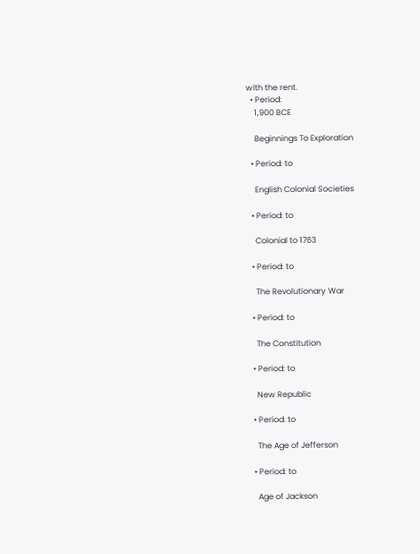with the rent.
  • Period:
    1,900 BCE

    Beginnings To Exploration

  • Period: to

    English Colonial Societies

  • Period: to

    Colonial to 1763

  • Period: to

    The Revolutionary War

  • Period: to

    The Constitution

  • Period: to

    New Republic

  • Period: to

    The Age of Jefferson

  • Period: to

    Age of Jackson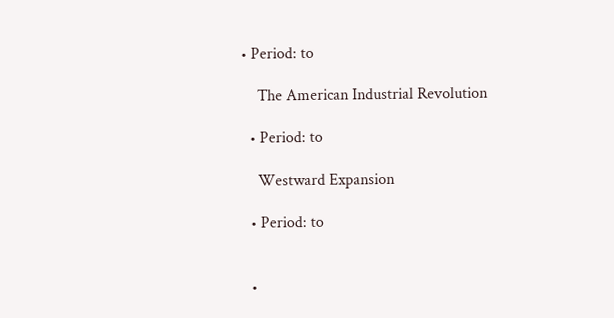• Period: to

    The American Industrial Revolution

  • Period: to

    Westward Expansion

  • Period: to


  •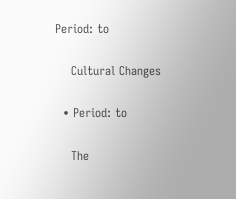Period: to

    Cultural Changes

  • Period: to

    The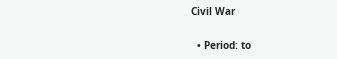Civil War

  • Period: to